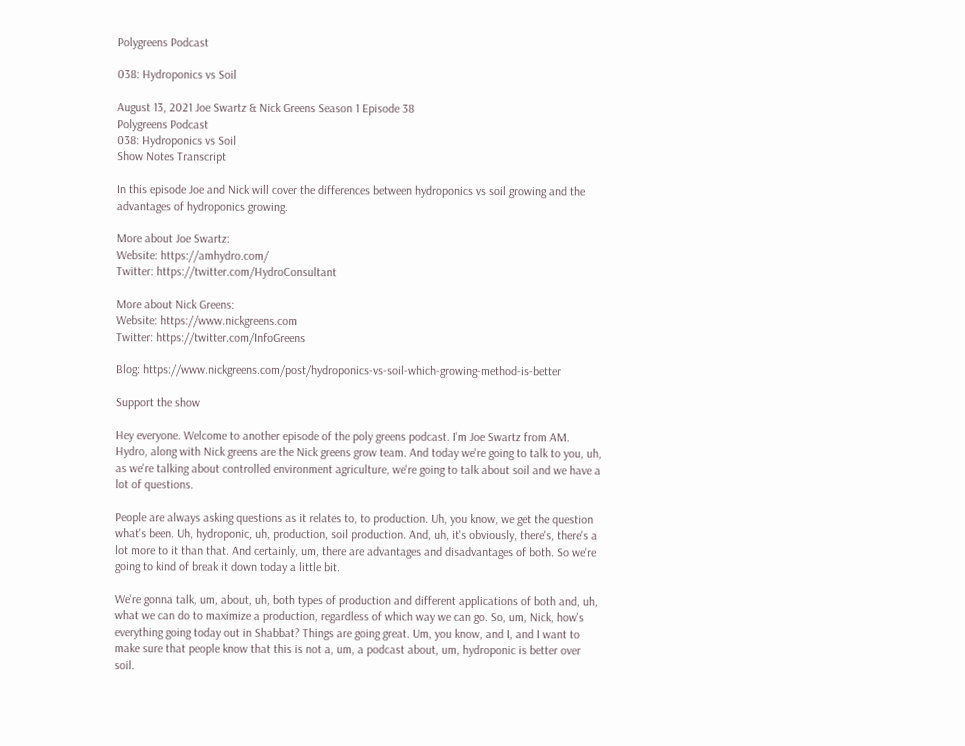Polygreens Podcast

038: Hydroponics vs Soil

August 13, 2021 Joe Swartz & Nick Greens Season 1 Episode 38
Polygreens Podcast
038: Hydroponics vs Soil
Show Notes Transcript

In this episode Joe and Nick will cover the differences between hydroponics vs soil growing and the advantages of hydroponics growing.

More about Joe Swartz:
Website: https://amhydro.com/
Twitter: https://twitter.com/HydroConsultant

More about Nick Greens:
Website: https://www.nickgreens.com
Twitter: https://twitter.com/InfoGreens

Blog: https://www.nickgreens.com/post/hydroponics-vs-soil-which-growing-method-is-better

Support the show

Hey everyone. Welcome to another episode of the poly greens podcast. I'm Joe Swartz from AM. Hydro, along with Nick greens are the Nick greens grow team. And today we're going to talk to you, uh, as we're talking about controlled environment agriculture, we're going to talk about soil and we have a lot of questions.

People are always asking questions as it relates to, to production. Uh, you know, we get the question what's been. Uh, hydroponic, uh, production, soil production. And, uh, it's obviously, there's, there's a lot more to it than that. And certainly, um, there are advantages and disadvantages of both. So we're going to kind of break it down today a little bit.

We're gonna talk, um, about, uh, both types of production and different applications of both and, uh, what we can do to maximize a production, regardless of which way we can go. So, um, Nick, how's everything going today out in Shabbat? Things are going great. Um, you know, and I, and I want to make sure that people know that this is not a, um, a podcast about, um, hydroponic is better over soil.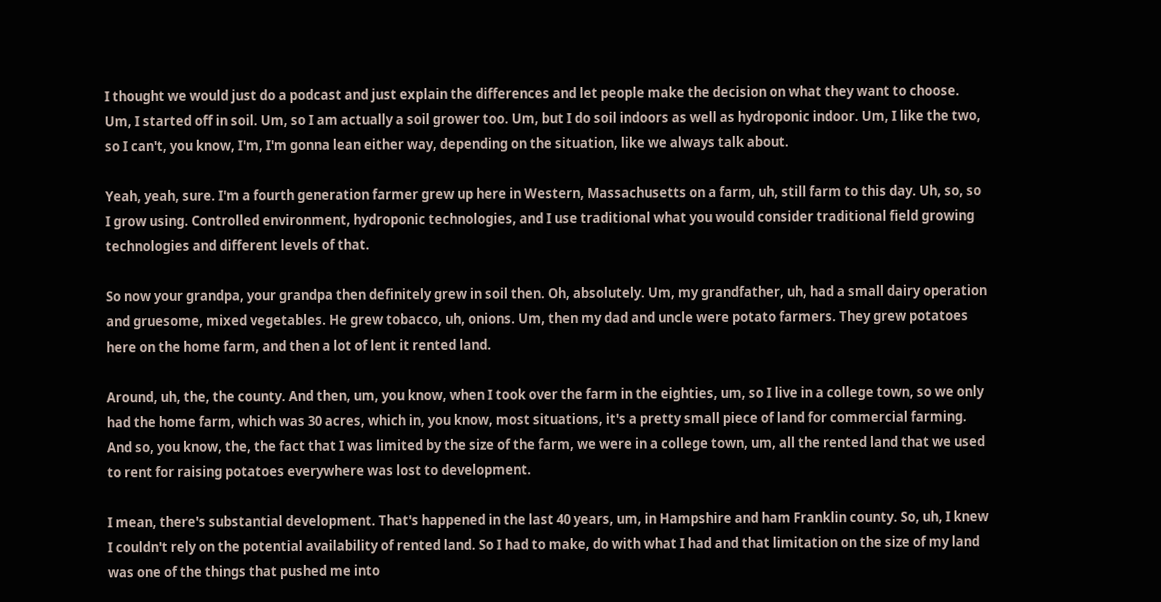I thought we would just do a podcast and just explain the differences and let people make the decision on what they want to choose. Um, I started off in soil. Um, so I am actually a soil grower too. Um, but I do soil indoors as well as hydroponic indoor. Um, I like the two, so I can't, you know, I'm, I'm gonna lean either way, depending on the situation, like we always talk about.

Yeah, yeah, sure. I'm a fourth generation farmer grew up here in Western, Massachusetts on a farm, uh, still farm to this day. Uh, so, so I grow using. Controlled environment, hydroponic technologies, and I use traditional what you would consider traditional field growing technologies and different levels of that.

So now your grandpa, your grandpa then definitely grew in soil then. Oh, absolutely. Um, my grandfather, uh, had a small dairy operation and gruesome, mixed vegetables. He grew tobacco, uh, onions. Um, then my dad and uncle were potato farmers. They grew potatoes here on the home farm, and then a lot of lent it rented land.

Around, uh, the, the county. And then, um, you know, when I took over the farm in the eighties, um, so I live in a college town, so we only had the home farm, which was 30 acres, which in, you know, most situations, it's a pretty small piece of land for commercial farming. And so, you know, the, the fact that I was limited by the size of the farm, we were in a college town, um, all the rented land that we used to rent for raising potatoes everywhere was lost to development.

I mean, there's substantial development. That's happened in the last 40 years, um, in Hampshire and ham Franklin county. So, uh, I knew I couldn't rely on the potential availability of rented land. So I had to make, do with what I had and that limitation on the size of my land was one of the things that pushed me into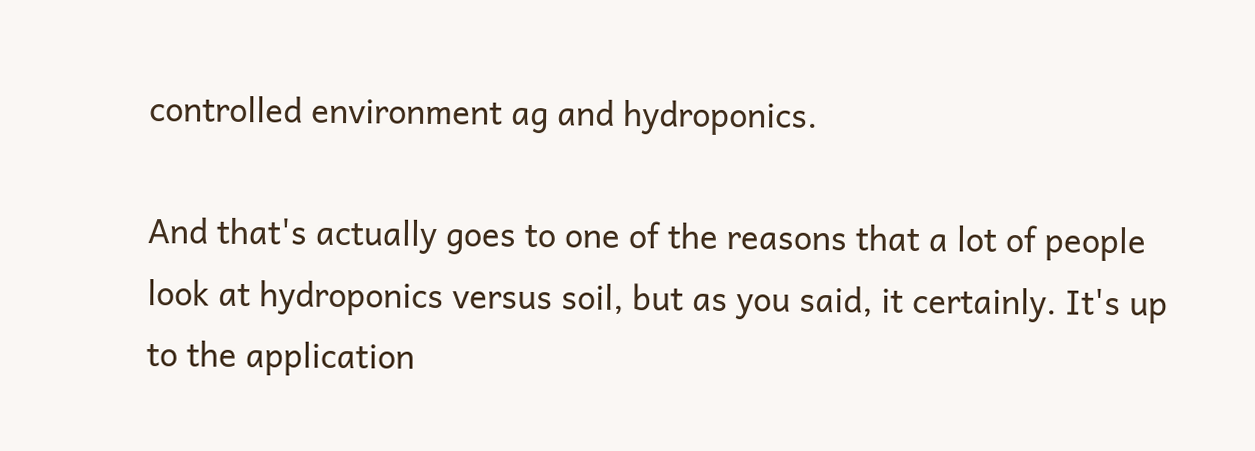controlled environment ag and hydroponics.

And that's actually goes to one of the reasons that a lot of people look at hydroponics versus soil, but as you said, it certainly. It's up to the application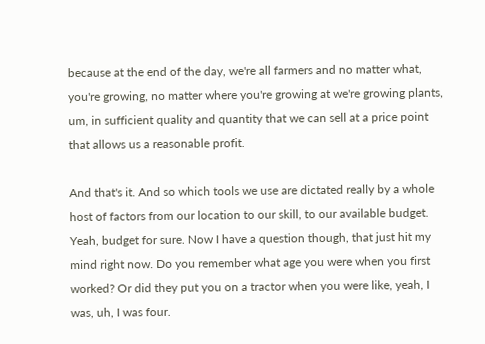because at the end of the day, we're all farmers and no matter what, you're growing, no matter where you're growing at we're growing plants, um, in sufficient quality and quantity that we can sell at a price point that allows us a reasonable profit.

And that's it. And so which tools we use are dictated really by a whole host of factors from our location to our skill, to our available budget. Yeah, budget for sure. Now I have a question though, that just hit my mind right now. Do you remember what age you were when you first worked? Or did they put you on a tractor when you were like, yeah, I was, uh, I was four.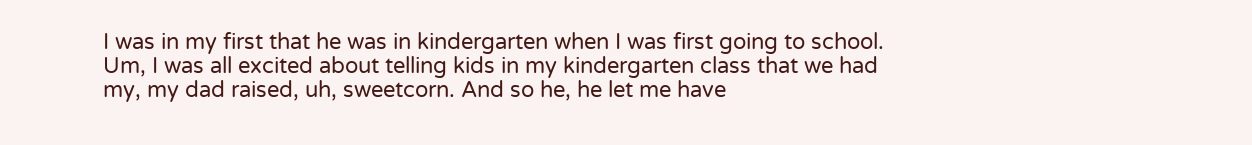I was in my first that he was in kindergarten when I was first going to school. Um, I was all excited about telling kids in my kindergarten class that we had my, my dad raised, uh, sweetcorn. And so he, he let me have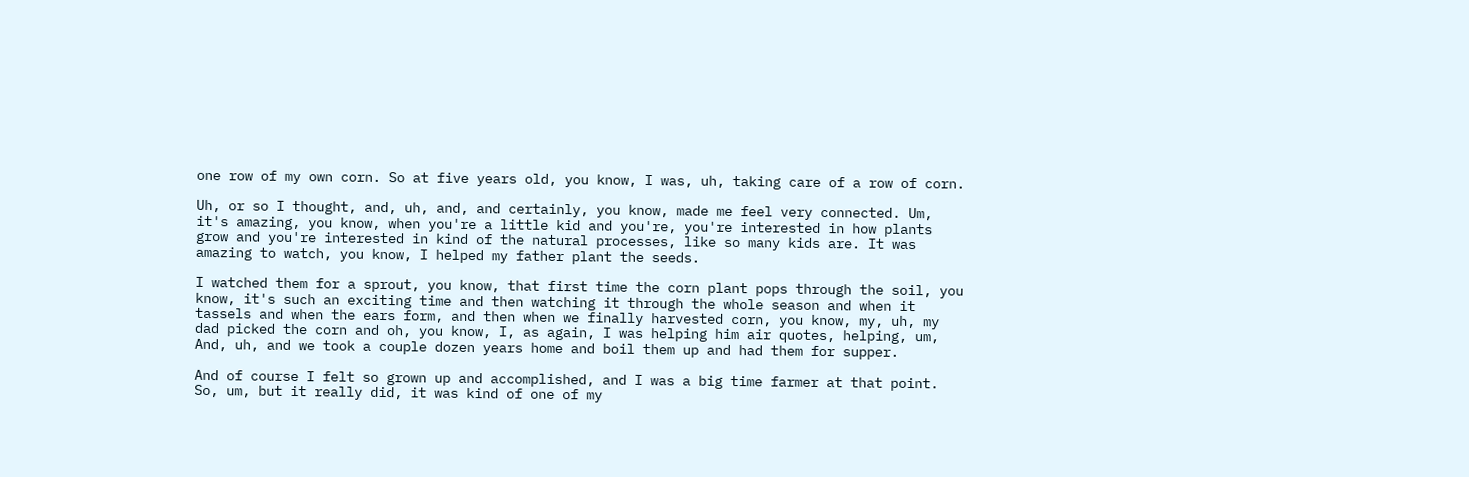one row of my own corn. So at five years old, you know, I was, uh, taking care of a row of corn.

Uh, or so I thought, and, uh, and, and certainly, you know, made me feel very connected. Um, it's amazing, you know, when you're a little kid and you're, you're interested in how plants grow and you're interested in kind of the natural processes, like so many kids are. It was amazing to watch, you know, I helped my father plant the seeds.

I watched them for a sprout, you know, that first time the corn plant pops through the soil, you know, it's such an exciting time and then watching it through the whole season and when it tassels and when the ears form, and then when we finally harvested corn, you know, my, uh, my dad picked the corn and oh, you know, I, as again, I was helping him air quotes, helping, um, And, uh, and we took a couple dozen years home and boil them up and had them for supper.

And of course I felt so grown up and accomplished, and I was a big time farmer at that point. So, um, but it really did, it was kind of one of my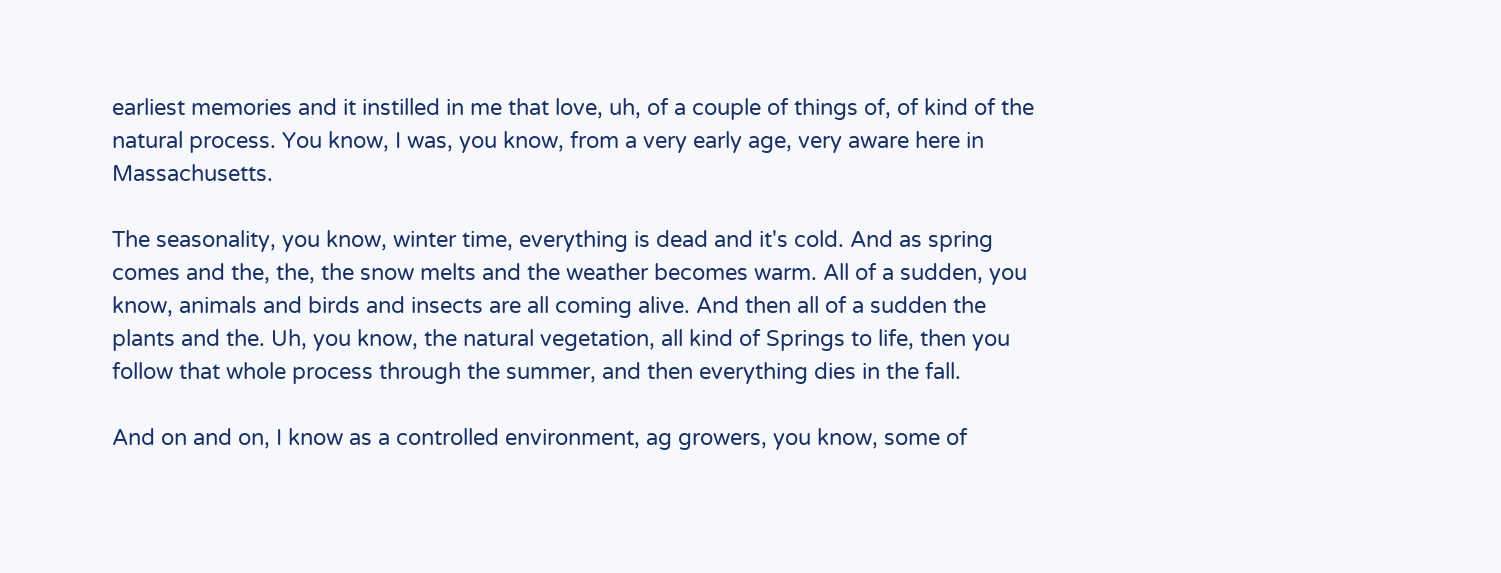earliest memories and it instilled in me that love, uh, of a couple of things of, of kind of the natural process. You know, I was, you know, from a very early age, very aware here in Massachusetts.

The seasonality, you know, winter time, everything is dead and it's cold. And as spring comes and the, the, the snow melts and the weather becomes warm. All of a sudden, you know, animals and birds and insects are all coming alive. And then all of a sudden the plants and the. Uh, you know, the natural vegetation, all kind of Springs to life, then you follow that whole process through the summer, and then everything dies in the fall.

And on and on, I know as a controlled environment, ag growers, you know, some of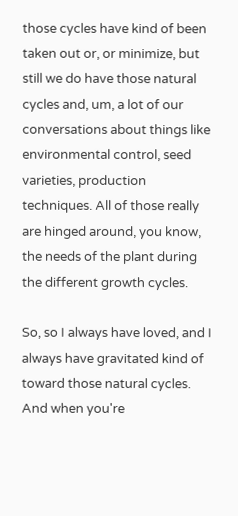those cycles have kind of been taken out or, or minimize, but still we do have those natural cycles and, um, a lot of our conversations about things like environmental control, seed varieties, production techniques. All of those really are hinged around, you know, the needs of the plant during the different growth cycles.

So, so I always have loved, and I always have gravitated kind of toward those natural cycles. And when you're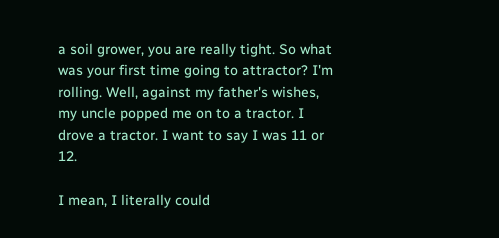a soil grower, you are really tight. So what was your first time going to attractor? I'm rolling. Well, against my father's wishes, my uncle popped me on to a tractor. I drove a tractor. I want to say I was 11 or 12.

I mean, I literally could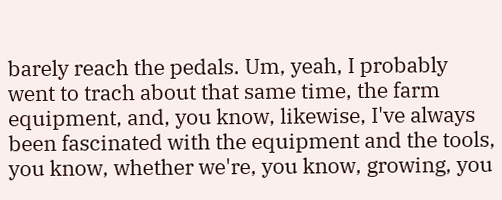barely reach the pedals. Um, yeah, I probably went to trach about that same time, the farm equipment, and, you know, likewise, I've always been fascinated with the equipment and the tools, you know, whether we're, you know, growing, you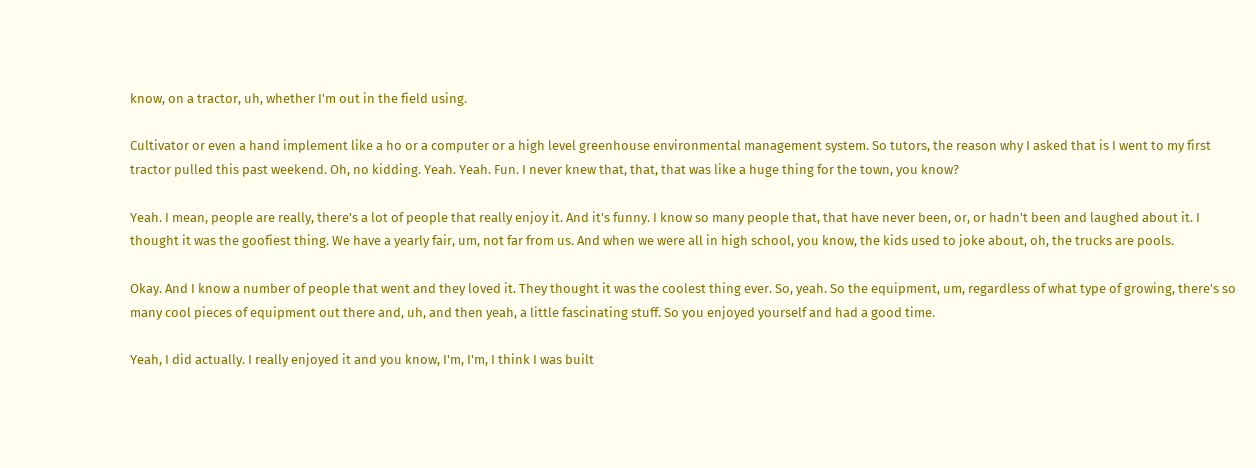know, on a tractor, uh, whether I'm out in the field using.

Cultivator or even a hand implement like a ho or a computer or a high level greenhouse environmental management system. So tutors, the reason why I asked that is I went to my first tractor pulled this past weekend. Oh, no kidding. Yeah. Yeah. Fun. I never knew that, that, that was like a huge thing for the town, you know?

Yeah. I mean, people are really, there's a lot of people that really enjoy it. And it's funny. I know so many people that, that have never been, or, or hadn't been and laughed about it. I thought it was the goofiest thing. We have a yearly fair, um, not far from us. And when we were all in high school, you know, the kids used to joke about, oh, the trucks are pools.

Okay. And I know a number of people that went and they loved it. They thought it was the coolest thing ever. So, yeah. So the equipment, um, regardless of what type of growing, there's so many cool pieces of equipment out there and, uh, and then yeah, a little fascinating stuff. So you enjoyed yourself and had a good time.

Yeah, I did actually. I really enjoyed it and you know, I'm, I'm, I think I was built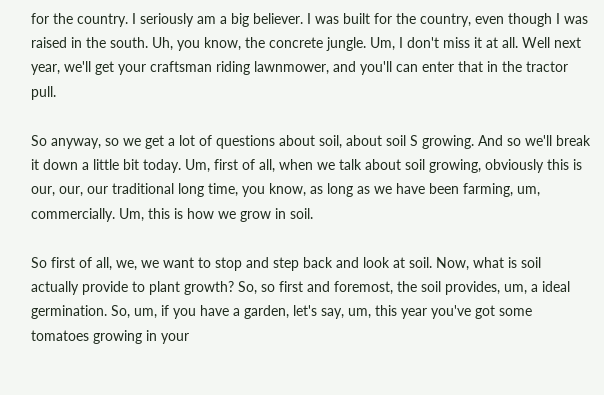for the country. I seriously am a big believer. I was built for the country, even though I was raised in the south. Uh, you know, the concrete jungle. Um, I don't miss it at all. Well next year, we'll get your craftsman riding lawnmower, and you'll can enter that in the tractor pull.

So anyway, so we get a lot of questions about soil, about soil S growing. And so we'll break it down a little bit today. Um, first of all, when we talk about soil growing, obviously this is our, our, our traditional long time, you know, as long as we have been farming, um, commercially. Um, this is how we grow in soil.

So first of all, we, we want to stop and step back and look at soil. Now, what is soil actually provide to plant growth? So, so first and foremost, the soil provides, um, a ideal germination. So, um, if you have a garden, let's say, um, this year you've got some tomatoes growing in your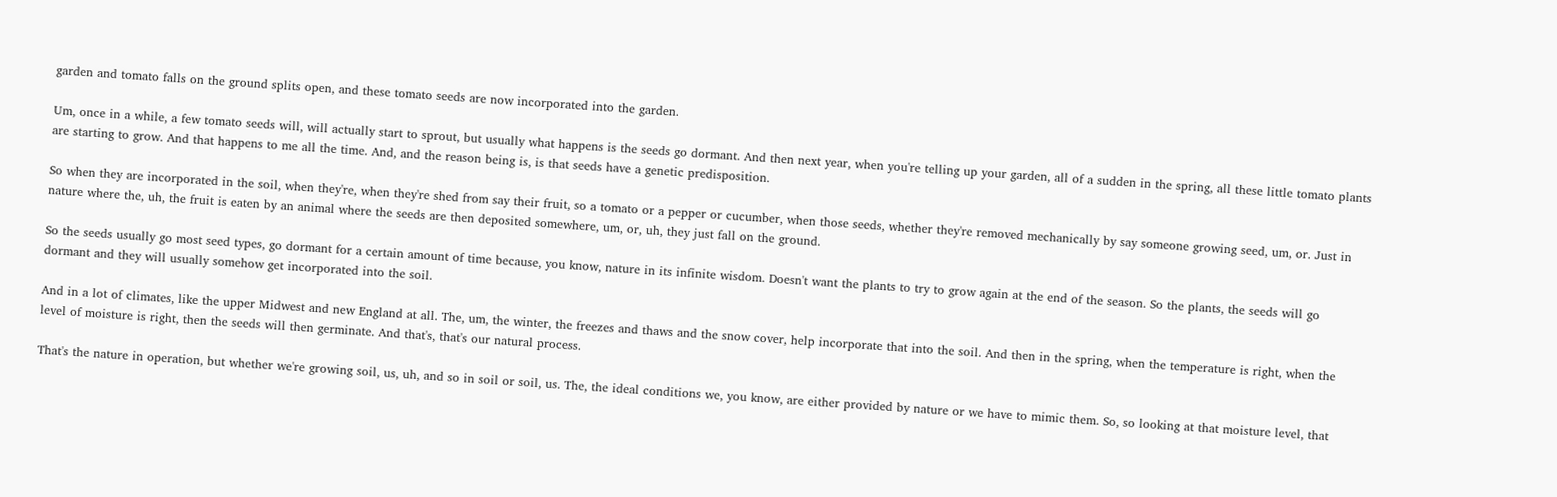garden and tomato falls on the ground splits open, and these tomato seeds are now incorporated into the garden.

Um, once in a while, a few tomato seeds will, will actually start to sprout, but usually what happens is the seeds go dormant. And then next year, when you're telling up your garden, all of a sudden in the spring, all these little tomato plants are starting to grow. And that happens to me all the time. And, and the reason being is, is that seeds have a genetic predisposition.

So when they are incorporated in the soil, when they're, when they're shed from say their fruit, so a tomato or a pepper or cucumber, when those seeds, whether they're removed mechanically by say someone growing seed, um, or. Just in nature where the, uh, the fruit is eaten by an animal where the seeds are then deposited somewhere, um, or, uh, they just fall on the ground.

So the seeds usually go most seed types, go dormant for a certain amount of time because, you know, nature in its infinite wisdom. Doesn't want the plants to try to grow again at the end of the season. So the plants, the seeds will go dormant and they will usually somehow get incorporated into the soil.

And in a lot of climates, like the upper Midwest and new England at all. The, um, the winter, the freezes and thaws and the snow cover, help incorporate that into the soil. And then in the spring, when the temperature is right, when the level of moisture is right, then the seeds will then germinate. And that's, that's our natural process.

That's the nature in operation, but whether we're growing soil, us, uh, and so in soil or soil, us. The, the ideal conditions we, you know, are either provided by nature or we have to mimic them. So, so looking at that moisture level, that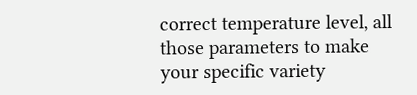correct temperature level, all those parameters to make your specific variety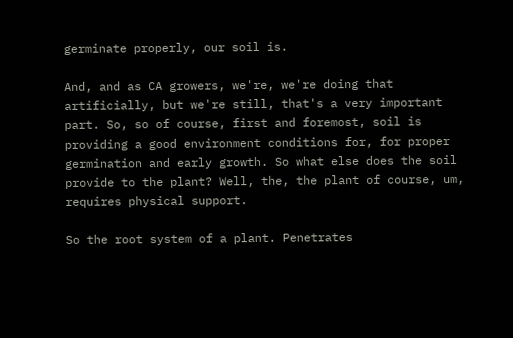germinate properly, our soil is.

And, and as CA growers, we're, we're doing that artificially, but we're still, that's a very important part. So, so of course, first and foremost, soil is providing a good environment conditions for, for proper germination and early growth. So what else does the soil provide to the plant? Well, the, the plant of course, um, requires physical support.

So the root system of a plant. Penetrates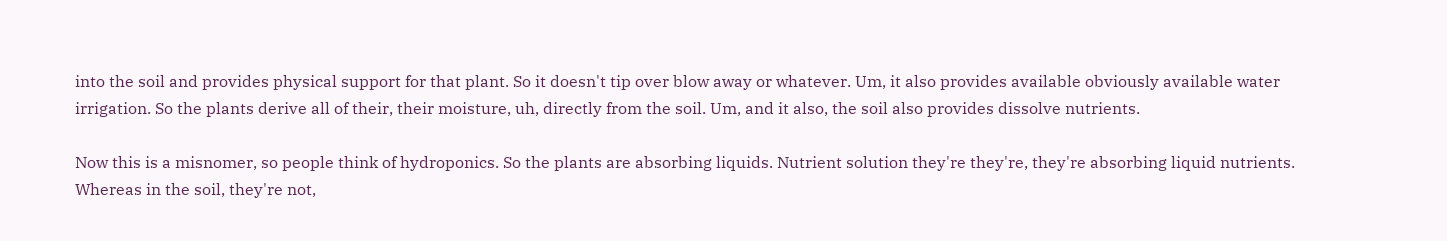into the soil and provides physical support for that plant. So it doesn't tip over blow away or whatever. Um, it also provides available obviously available water irrigation. So the plants derive all of their, their moisture, uh, directly from the soil. Um, and it also, the soil also provides dissolve nutrients.

Now this is a misnomer, so people think of hydroponics. So the plants are absorbing liquids. Nutrient solution they're they're, they're absorbing liquid nutrients. Whereas in the soil, they're not,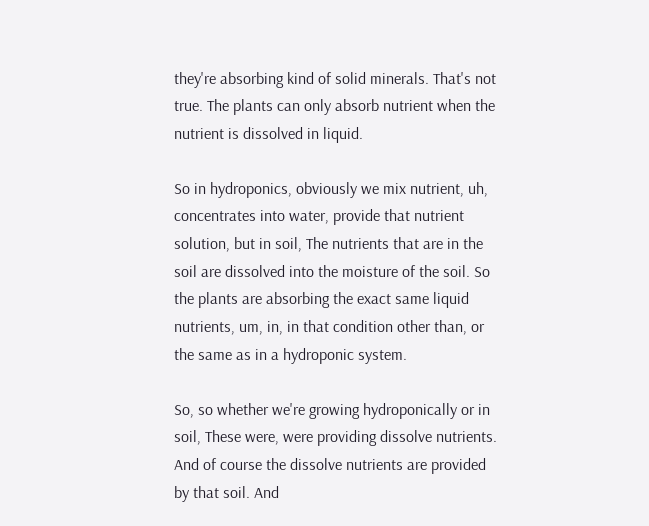they're absorbing kind of solid minerals. That's not true. The plants can only absorb nutrient when the nutrient is dissolved in liquid.

So in hydroponics, obviously we mix nutrient, uh, concentrates into water, provide that nutrient solution, but in soil, The nutrients that are in the soil are dissolved into the moisture of the soil. So the plants are absorbing the exact same liquid nutrients, um, in, in that condition other than, or the same as in a hydroponic system.

So, so whether we're growing hydroponically or in soil, These were, were providing dissolve nutrients. And of course the dissolve nutrients are provided by that soil. And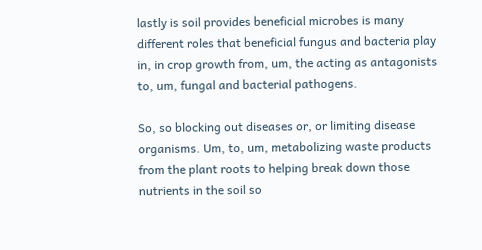lastly is soil provides beneficial microbes is many different roles that beneficial fungus and bacteria play in, in crop growth from, um, the acting as antagonists to, um, fungal and bacterial pathogens.

So, so blocking out diseases or, or limiting disease organisms. Um, to, um, metabolizing waste products from the plant roots to helping break down those nutrients in the soil so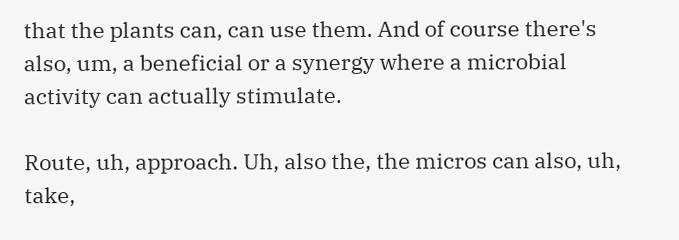that the plants can, can use them. And of course there's also, um, a beneficial or a synergy where a microbial activity can actually stimulate.

Route, uh, approach. Uh, also the, the micros can also, uh, take,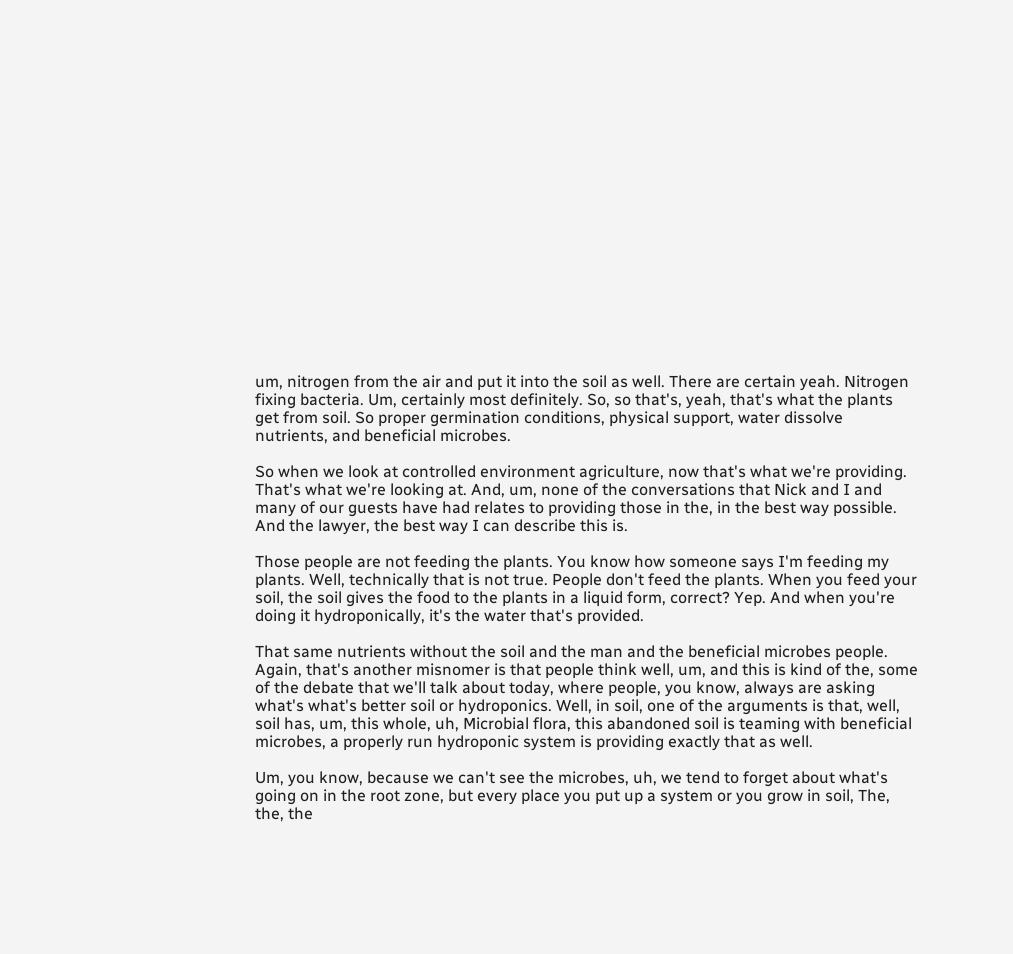um, nitrogen from the air and put it into the soil as well. There are certain yeah. Nitrogen fixing bacteria. Um, certainly most definitely. So, so that's, yeah, that's what the plants get from soil. So proper germination conditions, physical support, water dissolve nutrients, and beneficial microbes.

So when we look at controlled environment agriculture, now that's what we're providing. That's what we're looking at. And, um, none of the conversations that Nick and I and many of our guests have had relates to providing those in the, in the best way possible. And the lawyer, the best way I can describe this is.

Those people are not feeding the plants. You know how someone says I'm feeding my plants. Well, technically that is not true. People don't feed the plants. When you feed your soil, the soil gives the food to the plants in a liquid form, correct? Yep. And when you're doing it hydroponically, it's the water that's provided.

That same nutrients without the soil and the man and the beneficial microbes people. Again, that's another misnomer is that people think well, um, and this is kind of the, some of the debate that we'll talk about today, where people, you know, always are asking what's what's better soil or hydroponics. Well, in soil, one of the arguments is that, well, soil has, um, this whole, uh, Microbial flora, this abandoned soil is teaming with beneficial microbes, a properly run hydroponic system is providing exactly that as well.

Um, you know, because we can't see the microbes, uh, we tend to forget about what's going on in the root zone, but every place you put up a system or you grow in soil, The, the, the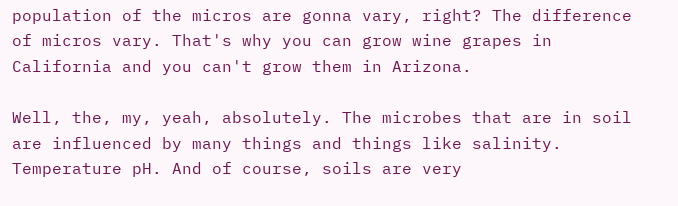population of the micros are gonna vary, right? The difference of micros vary. That's why you can grow wine grapes in California and you can't grow them in Arizona.

Well, the, my, yeah, absolutely. The microbes that are in soil are influenced by many things and things like salinity. Temperature pH. And of course, soils are very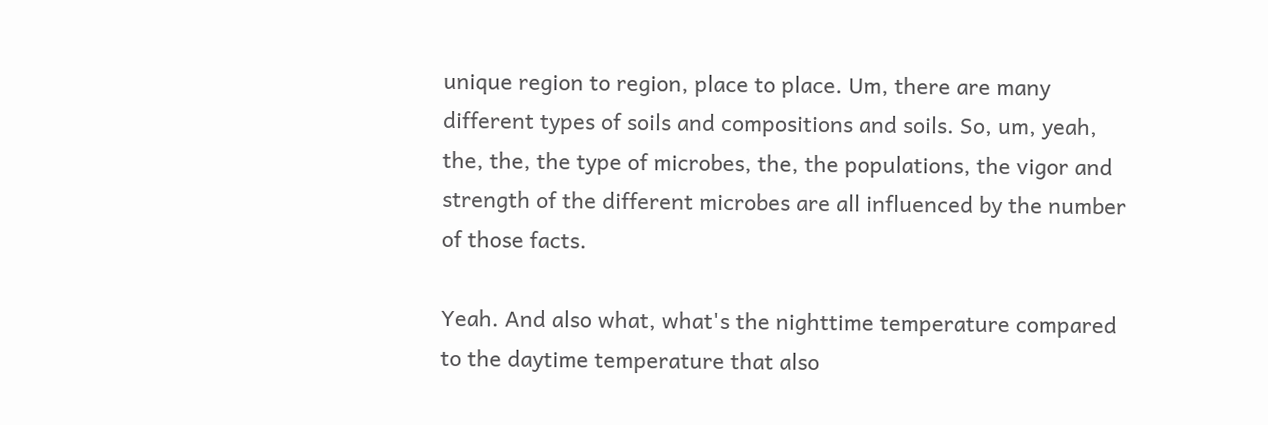unique region to region, place to place. Um, there are many different types of soils and compositions and soils. So, um, yeah, the, the, the type of microbes, the, the populations, the vigor and strength of the different microbes are all influenced by the number of those facts.

Yeah. And also what, what's the nighttime temperature compared to the daytime temperature that also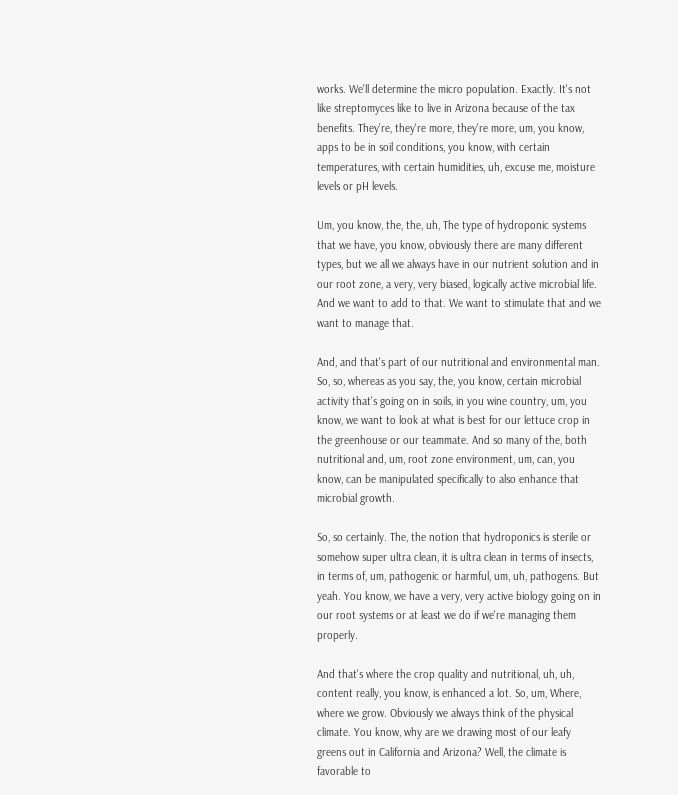works. We'll determine the micro population. Exactly. It's not like streptomyces like to live in Arizona because of the tax benefits. They're, they're more, they're more, um, you know, apps to be in soil conditions, you know, with certain temperatures, with certain humidities, uh, excuse me, moisture levels or pH levels.

Um, you know, the, the, uh, The type of hydroponic systems that we have, you know, obviously there are many different types, but we all we always have in our nutrient solution and in our root zone, a very, very biased, logically active microbial life. And we want to add to that. We want to stimulate that and we want to manage that.

And, and that's part of our nutritional and environmental man. So, so, whereas as you say, the, you know, certain microbial activity that's going on in soils, in you wine country, um, you know, we want to look at what is best for our lettuce crop in the greenhouse or our teammate. And so many of the, both nutritional and, um, root zone environment, um, can, you know, can be manipulated specifically to also enhance that microbial growth.

So, so certainly. The, the notion that hydroponics is sterile or somehow super ultra clean, it is ultra clean in terms of insects, in terms of, um, pathogenic or harmful, um, uh, pathogens. But yeah. You know, we have a very, very active biology going on in our root systems or at least we do if we're managing them properly.

And that's where the crop quality and nutritional, uh, uh, content really, you know, is enhanced a lot. So, um, Where, where we grow. Obviously we always think of the physical climate. You know, why are we drawing most of our leafy greens out in California and Arizona? Well, the climate is favorable to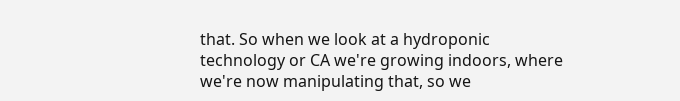that. So when we look at a hydroponic technology or CA we're growing indoors, where we're now manipulating that, so we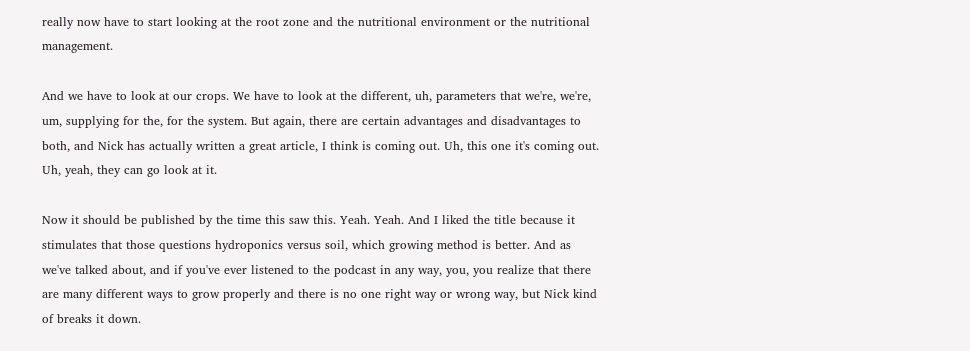really now have to start looking at the root zone and the nutritional environment or the nutritional management.

And we have to look at our crops. We have to look at the different, uh, parameters that we're, we're, um, supplying for the, for the system. But again, there are certain advantages and disadvantages to both, and Nick has actually written a great article, I think is coming out. Uh, this one it's coming out. Uh, yeah, they can go look at it.

Now it should be published by the time this saw this. Yeah. Yeah. And I liked the title because it stimulates that those questions hydroponics versus soil, which growing method is better. And as we've talked about, and if you've ever listened to the podcast in any way, you, you realize that there are many different ways to grow properly and there is no one right way or wrong way, but Nick kind of breaks it down.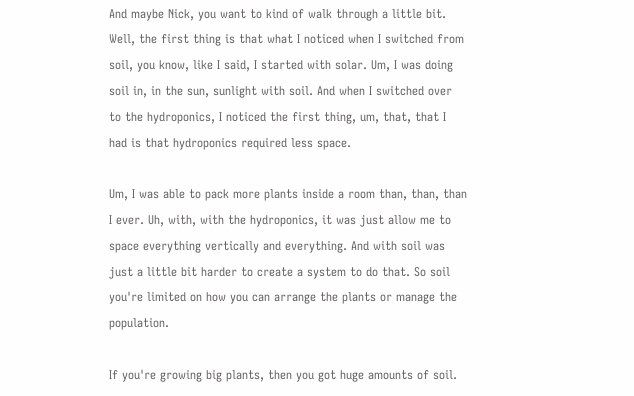And maybe Nick, you want to kind of walk through a little bit. Well, the first thing is that what I noticed when I switched from soil, you know, like I said, I started with solar. Um, I was doing soil in, in the sun, sunlight with soil. And when I switched over to the hydroponics, I noticed the first thing, um, that, that I had is that hydroponics required less space.

Um, I was able to pack more plants inside a room than, than, than I ever. Uh, with, with the hydroponics, it was just allow me to space everything vertically and everything. And with soil was just a little bit harder to create a system to do that. So soil you're limited on how you can arrange the plants or manage the population.

If you're growing big plants, then you got huge amounts of soil.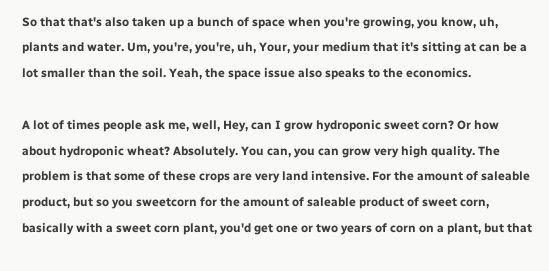So that that's also taken up a bunch of space when you're growing, you know, uh, plants and water. Um, you're, you're, uh, Your, your medium that it's sitting at can be a lot smaller than the soil. Yeah, the space issue also speaks to the economics.

A lot of times people ask me, well, Hey, can I grow hydroponic sweet corn? Or how about hydroponic wheat? Absolutely. You can, you can grow very high quality. The problem is that some of these crops are very land intensive. For the amount of saleable product, but so you sweetcorn for the amount of saleable product of sweet corn, basically with a sweet corn plant, you'd get one or two years of corn on a plant, but that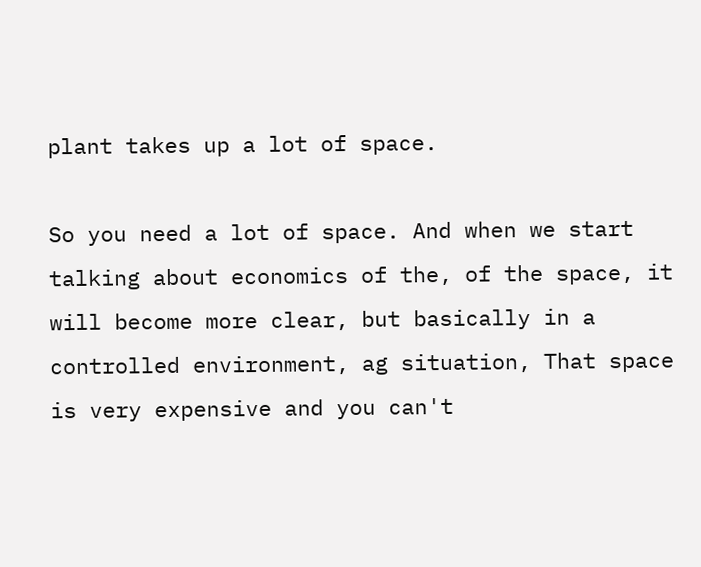plant takes up a lot of space.

So you need a lot of space. And when we start talking about economics of the, of the space, it will become more clear, but basically in a controlled environment, ag situation, That space is very expensive and you can't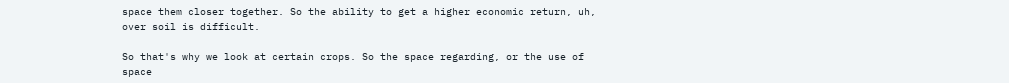space them closer together. So the ability to get a higher economic return, uh, over soil is difficult.

So that's why we look at certain crops. So the space regarding, or the use of space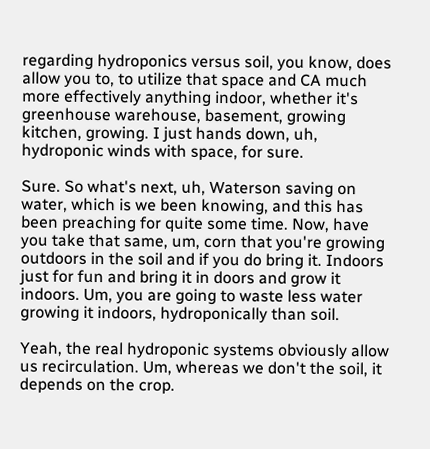regarding hydroponics versus soil, you know, does allow you to, to utilize that space and CA much more effectively anything indoor, whether it's greenhouse warehouse, basement, growing kitchen, growing. I just hands down, uh, hydroponic winds with space, for sure.

Sure. So what's next, uh, Waterson saving on water, which is we been knowing, and this has been preaching for quite some time. Now, have you take that same, um, corn that you're growing outdoors in the soil and if you do bring it. Indoors just for fun and bring it in doors and grow it indoors. Um, you are going to waste less water growing it indoors, hydroponically than soil.

Yeah, the real hydroponic systems obviously allow us recirculation. Um, whereas we don't the soil, it depends on the crop.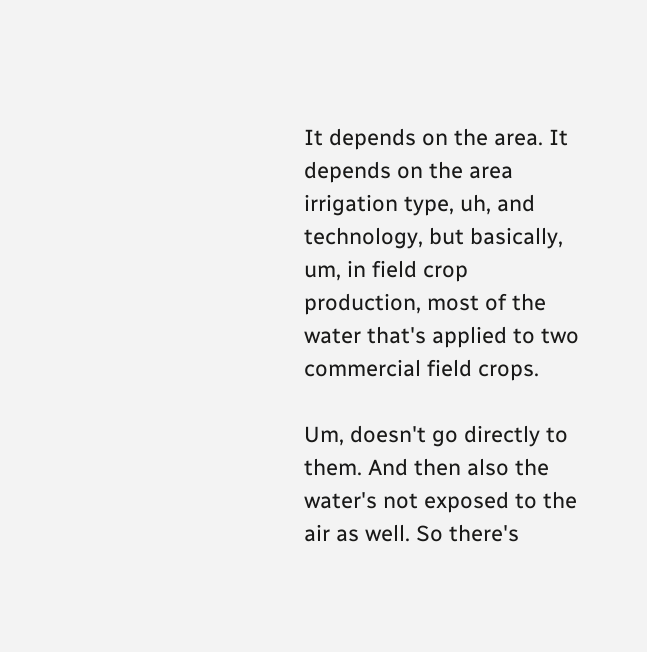It depends on the area. It depends on the area irrigation type, uh, and technology, but basically, um, in field crop production, most of the water that's applied to two commercial field crops.

Um, doesn't go directly to them. And then also the water's not exposed to the air as well. So there's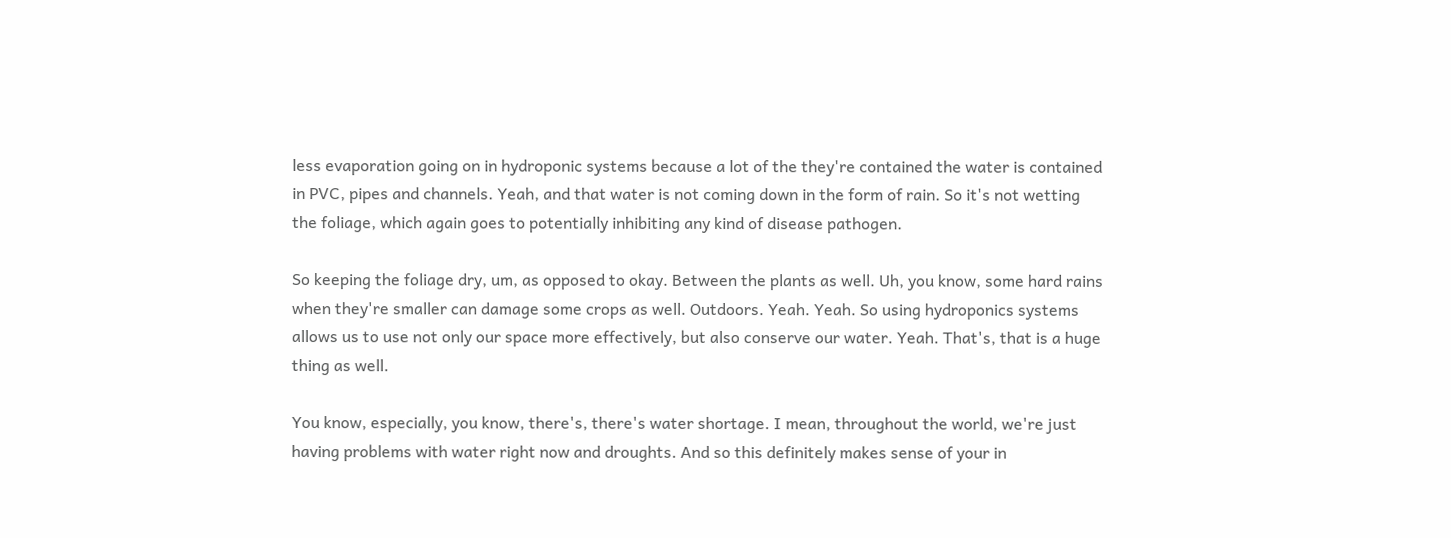less evaporation going on in hydroponic systems because a lot of the they're contained the water is contained in PVC, pipes and channels. Yeah, and that water is not coming down in the form of rain. So it's not wetting the foliage, which again goes to potentially inhibiting any kind of disease pathogen.

So keeping the foliage dry, um, as opposed to okay. Between the plants as well. Uh, you know, some hard rains when they're smaller can damage some crops as well. Outdoors. Yeah. Yeah. So using hydroponics systems allows us to use not only our space more effectively, but also conserve our water. Yeah. That's, that is a huge thing as well.

You know, especially, you know, there's, there's water shortage. I mean, throughout the world, we're just having problems with water right now and droughts. And so this definitely makes sense of your in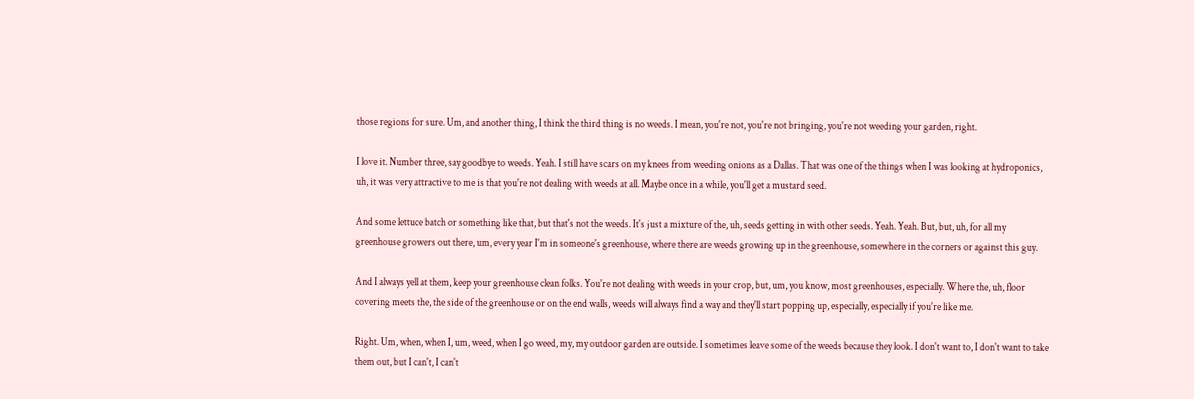those regions for sure. Um, and another thing, I think the third thing is no weeds. I mean, you're not, you're not bringing, you're not weeding your garden, right.

I love it. Number three, say goodbye to weeds. Yeah. I still have scars on my knees from weeding onions as a Dallas. That was one of the things when I was looking at hydroponics, uh, it was very attractive to me is that you're not dealing with weeds at all. Maybe once in a while, you'll get a mustard seed.

And some lettuce batch or something like that, but that's not the weeds. It's just a mixture of the, uh, seeds getting in with other seeds. Yeah. Yeah. But, but, uh, for all my greenhouse growers out there, um, every year I'm in someone's greenhouse, where there are weeds growing up in the greenhouse, somewhere in the corners or against this guy.

And I always yell at them, keep your greenhouse clean folks. You're not dealing with weeds in your crop, but, um, you know, most greenhouses, especially. Where the, uh, floor covering meets the, the side of the greenhouse or on the end walls, weeds will always find a way and they'll start popping up, especially, especially if you're like me.

Right. Um, when, when I, um, weed, when I go weed, my, my outdoor garden are outside. I sometimes leave some of the weeds because they look. I don't want to, I don't want to take them out, but I can't, I can't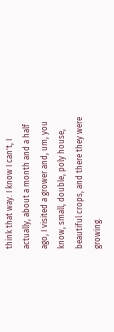think that way. I know I can't, I actually, about a month and a half ago, I visited a grower and, um, you know, small, double, poly house, beautiful crops, and there they were growing.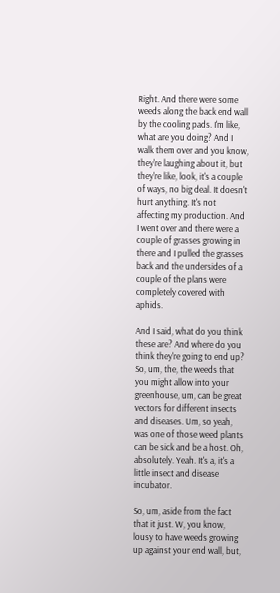Right. And there were some weeds along the back end wall by the cooling pads. I'm like, what are you doing? And I walk them over and you know, they're laughing about it, but they're like, look, it's a couple of ways, no big deal. It doesn't hurt anything. It's not affecting my production. And I went over and there were a couple of grasses growing in there and I pulled the grasses back and the undersides of a couple of the plans were completely covered with aphids.

And I said, what do you think these are? And where do you think they're going to end up? So, um, the, the weeds that you might allow into your greenhouse, um, can be great vectors for different insects and diseases. Um, so yeah, was one of those weed plants can be sick and be a host. Oh, absolutely. Yeah. It's a, it's a little insect and disease incubator.

So, um, aside from the fact that it just. W, you know, lousy to have weeds growing up against your end wall, but,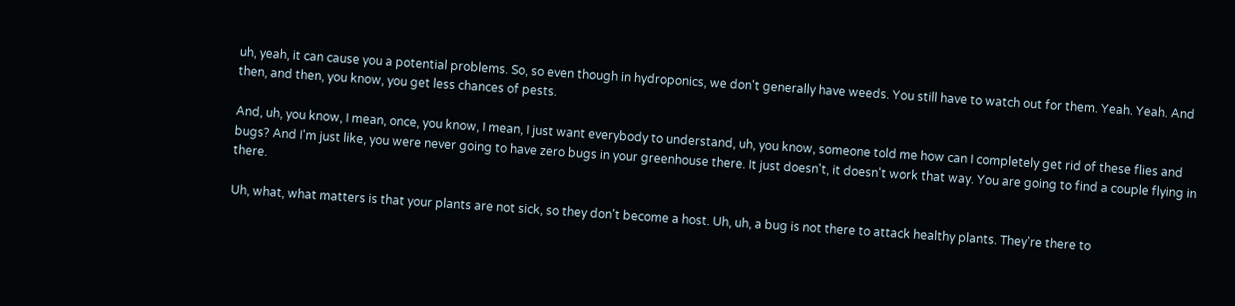uh, yeah, it can cause you a potential problems. So, so even though in hydroponics, we don't generally have weeds. You still have to watch out for them. Yeah. Yeah. And then, and then, you know, you get less chances of pests.

And, uh, you know, I mean, once, you know, I mean, I just want everybody to understand, uh, you know, someone told me how can I completely get rid of these flies and bugs? And I'm just like, you were never going to have zero bugs in your greenhouse there. It just doesn't, it doesn't work that way. You are going to find a couple flying in there.

Uh, what, what matters is that your plants are not sick, so they don't become a host. Uh, uh, a bug is not there to attack healthy plants. They're there to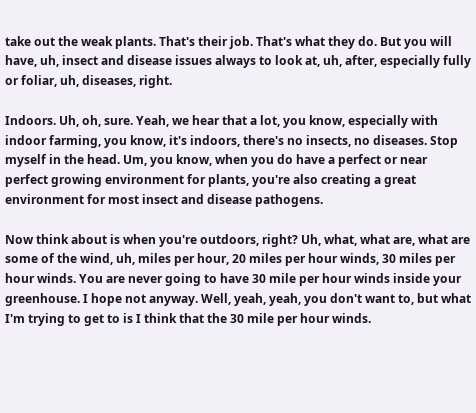take out the weak plants. That's their job. That's what they do. But you will have, uh, insect and disease issues always to look at, uh, after, especially fully or foliar, uh, diseases, right.

Indoors. Uh, oh, sure. Yeah, we hear that a lot, you know, especially with indoor farming, you know, it's indoors, there's no insects, no diseases. Stop myself in the head. Um, you know, when you do have a perfect or near perfect growing environment for plants, you're also creating a great environment for most insect and disease pathogens.

Now think about is when you're outdoors, right? Uh, what, what are, what are some of the wind, uh, miles per hour, 20 miles per hour winds, 30 miles per hour winds. You are never going to have 30 mile per hour winds inside your greenhouse. I hope not anyway. Well, yeah, yeah, you don't want to, but what I'm trying to get to is I think that the 30 mile per hour winds.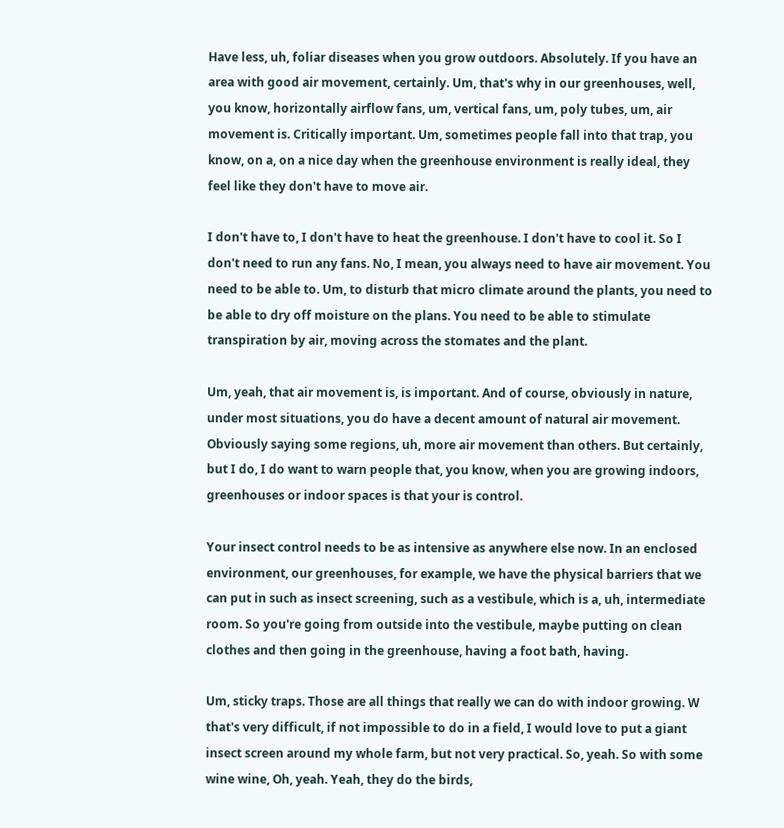Have less, uh, foliar diseases when you grow outdoors. Absolutely. If you have an area with good air movement, certainly. Um, that's why in our greenhouses, well, you know, horizontally airflow fans, um, vertical fans, um, poly tubes, um, air movement is. Critically important. Um, sometimes people fall into that trap, you know, on a, on a nice day when the greenhouse environment is really ideal, they feel like they don't have to move air.

I don't have to, I don't have to heat the greenhouse. I don't have to cool it. So I don't need to run any fans. No, I mean, you always need to have air movement. You need to be able to. Um, to disturb that micro climate around the plants, you need to be able to dry off moisture on the plans. You need to be able to stimulate transpiration by air, moving across the stomates and the plant.

Um, yeah, that air movement is, is important. And of course, obviously in nature, under most situations, you do have a decent amount of natural air movement. Obviously saying some regions, uh, more air movement than others. But certainly, but I do, I do want to warn people that, you know, when you are growing indoors, greenhouses or indoor spaces is that your is control.

Your insect control needs to be as intensive as anywhere else now. In an enclosed environment, our greenhouses, for example, we have the physical barriers that we can put in such as insect screening, such as a vestibule, which is a, uh, intermediate room. So you're going from outside into the vestibule, maybe putting on clean clothes and then going in the greenhouse, having a foot bath, having.

Um, sticky traps. Those are all things that really we can do with indoor growing. W that's very difficult, if not impossible to do in a field, I would love to put a giant insect screen around my whole farm, but not very practical. So, yeah. So with some wine wine, Oh, yeah. Yeah, they do the birds,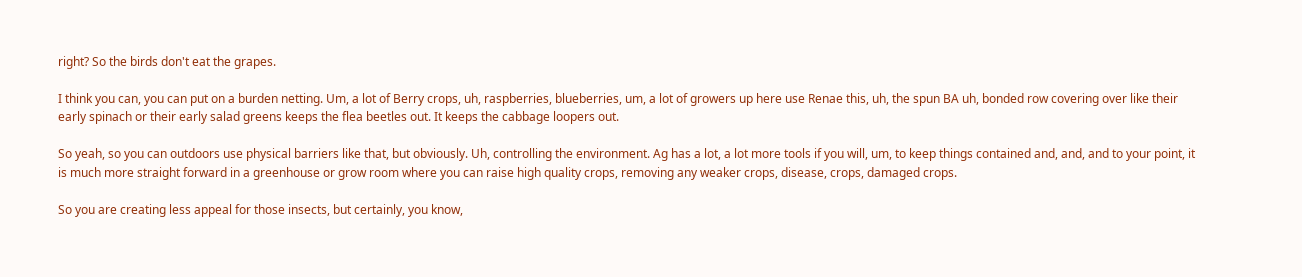right? So the birds don't eat the grapes.

I think you can, you can put on a burden netting. Um, a lot of Berry crops, uh, raspberries, blueberries, um, a lot of growers up here use Renae this, uh, the spun BA uh, bonded row covering over like their early spinach or their early salad greens keeps the flea beetles out. It keeps the cabbage loopers out.

So yeah, so you can outdoors use physical barriers like that, but obviously. Uh, controlling the environment. Ag has a lot, a lot more tools if you will, um, to keep things contained and, and, and to your point, it is much more straight forward in a greenhouse or grow room where you can raise high quality crops, removing any weaker crops, disease, crops, damaged crops.

So you are creating less appeal for those insects, but certainly, you know,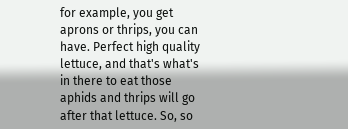for example, you get aprons or thrips, you can have. Perfect high quality lettuce, and that's what's in there to eat those aphids and thrips will go after that lettuce. So, so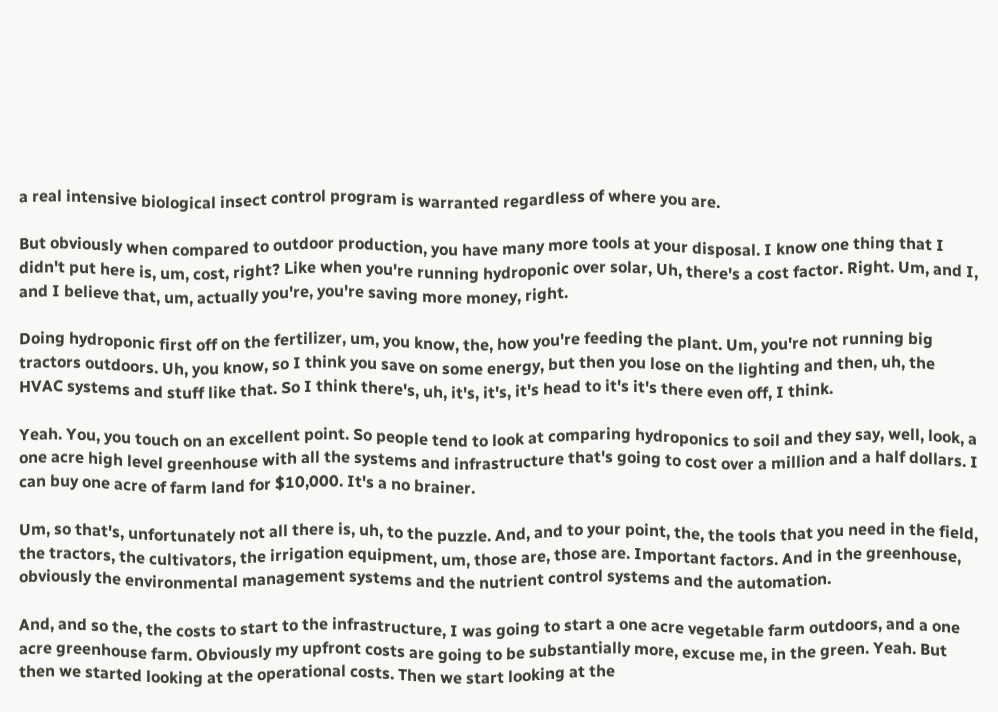a real intensive biological insect control program is warranted regardless of where you are.

But obviously when compared to outdoor production, you have many more tools at your disposal. I know one thing that I didn't put here is, um, cost, right? Like when you're running hydroponic over solar, Uh, there's a cost factor. Right. Um, and I, and I believe that, um, actually you're, you're saving more money, right.

Doing hydroponic first off on the fertilizer, um, you know, the, how you're feeding the plant. Um, you're not running big tractors outdoors. Uh, you know, so I think you save on some energy, but then you lose on the lighting and then, uh, the HVAC systems and stuff like that. So I think there's, uh, it's, it's, it's head to it's it's there even off, I think.

Yeah. You, you touch on an excellent point. So people tend to look at comparing hydroponics to soil and they say, well, look, a one acre high level greenhouse with all the systems and infrastructure that's going to cost over a million and a half dollars. I can buy one acre of farm land for $10,000. It's a no brainer.

Um, so that's, unfortunately not all there is, uh, to the puzzle. And, and to your point, the, the tools that you need in the field, the tractors, the cultivators, the irrigation equipment, um, those are, those are. Important factors. And in the greenhouse, obviously the environmental management systems and the nutrient control systems and the automation.

And, and so the, the costs to start to the infrastructure, I was going to start a one acre vegetable farm outdoors, and a one acre greenhouse farm. Obviously my upfront costs are going to be substantially more, excuse me, in the green. Yeah. But then we started looking at the operational costs. Then we start looking at the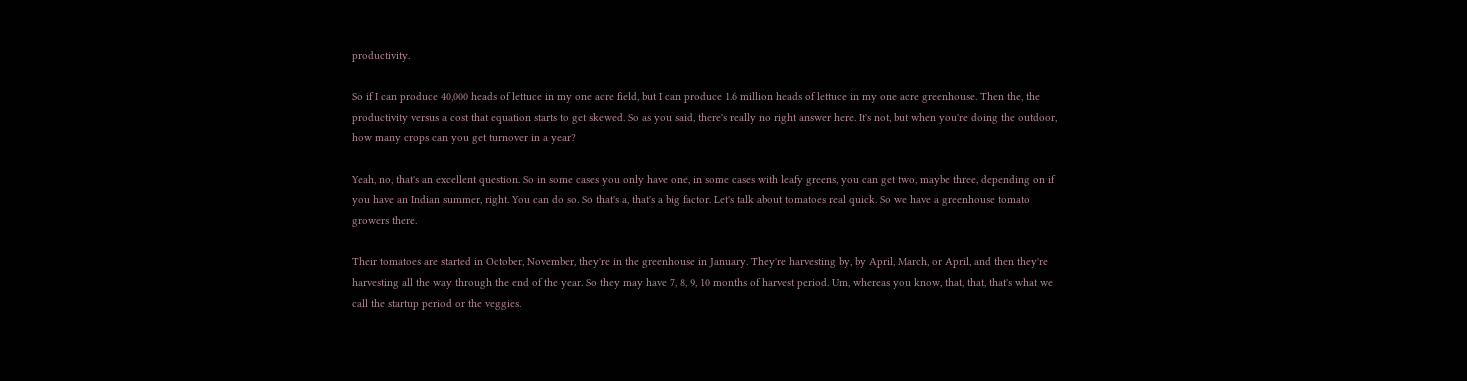productivity.

So if I can produce 40,000 heads of lettuce in my one acre field, but I can produce 1.6 million heads of lettuce in my one acre greenhouse. Then the, the productivity versus a cost that equation starts to get skewed. So as you said, there's really no right answer here. It's not, but when you're doing the outdoor, how many crops can you get turnover in a year?

Yeah, no, that's an excellent question. So in some cases you only have one, in some cases with leafy greens, you can get two, maybe three, depending on if you have an Indian summer, right. You can do so. So that's a, that's a big factor. Let's talk about tomatoes real quick. So we have a greenhouse tomato growers there.

Their tomatoes are started in October, November, they're in the greenhouse in January. They're harvesting by, by April, March, or April, and then they're harvesting all the way through the end of the year. So they may have 7, 8, 9, 10 months of harvest period. Um, whereas you know, that, that, that's what we call the startup period or the veggies.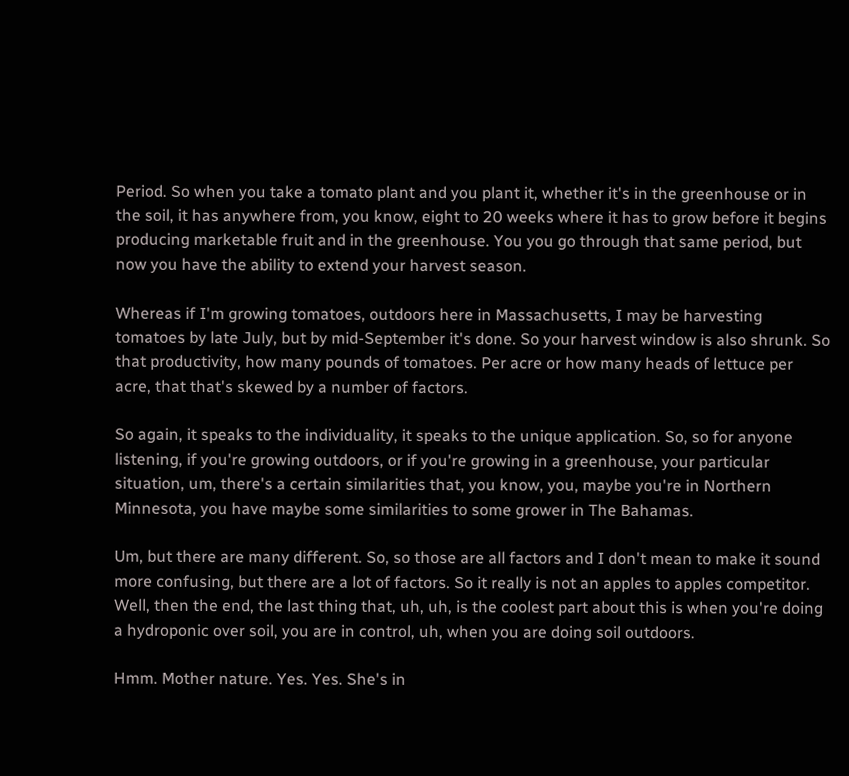Period. So when you take a tomato plant and you plant it, whether it's in the greenhouse or in the soil, it has anywhere from, you know, eight to 20 weeks where it has to grow before it begins producing marketable fruit and in the greenhouse. You you go through that same period, but now you have the ability to extend your harvest season.

Whereas if I'm growing tomatoes, outdoors here in Massachusetts, I may be harvesting tomatoes by late July, but by mid-September it's done. So your harvest window is also shrunk. So that productivity, how many pounds of tomatoes. Per acre or how many heads of lettuce per acre, that that's skewed by a number of factors.

So again, it speaks to the individuality, it speaks to the unique application. So, so for anyone listening, if you're growing outdoors, or if you're growing in a greenhouse, your particular situation, um, there's a certain similarities that, you know, you, maybe you're in Northern Minnesota, you have maybe some similarities to some grower in The Bahamas.

Um, but there are many different. So, so those are all factors and I don't mean to make it sound more confusing, but there are a lot of factors. So it really is not an apples to apples competitor. Well, then the end, the last thing that, uh, uh, is the coolest part about this is when you're doing a hydroponic over soil, you are in control, uh, when you are doing soil outdoors.

Hmm. Mother nature. Yes. Yes. She's in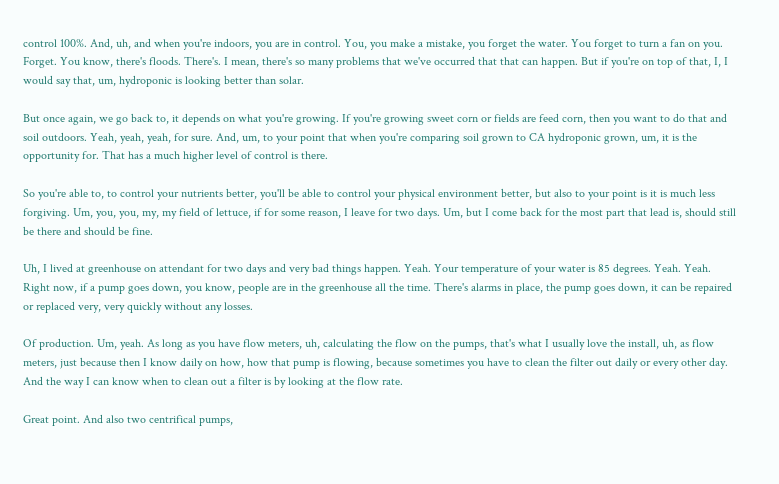control 100%. And, uh, and when you're indoors, you are in control. You, you make a mistake, you forget the water. You forget to turn a fan on you. Forget. You know, there's floods. There's. I mean, there's so many problems that we've occurred that that can happen. But if you're on top of that, I, I would say that, um, hydroponic is looking better than solar.

But once again, we go back to, it depends on what you're growing. If you're growing sweet corn or fields are feed corn, then you want to do that and soil outdoors. Yeah, yeah, yeah, for sure. And, um, to your point that when you're comparing soil grown to CA hydroponic grown, um, it is the opportunity for. That has a much higher level of control is there.

So you're able to, to control your nutrients better, you'll be able to control your physical environment better, but also to your point is it is much less forgiving. Um, you, you, my, my field of lettuce, if for some reason, I leave for two days. Um, but I come back for the most part that lead is, should still be there and should be fine.

Uh, I lived at greenhouse on attendant for two days and very bad things happen. Yeah. Your temperature of your water is 85 degrees. Yeah. Yeah. Right now, if a pump goes down, you know, people are in the greenhouse all the time. There's alarms in place, the pump goes down, it can be repaired or replaced very, very quickly without any losses.

Of production. Um, yeah. As long as you have flow meters, uh, calculating the flow on the pumps, that's what I usually love the install, uh, as flow meters, just because then I know daily on how, how that pump is flowing, because sometimes you have to clean the filter out daily or every other day. And the way I can know when to clean out a filter is by looking at the flow rate.

Great point. And also two centrifical pumps,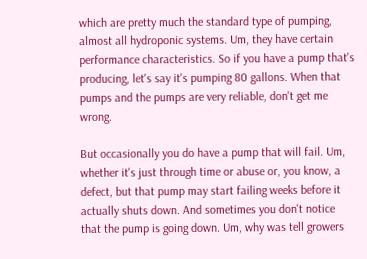which are pretty much the standard type of pumping, almost all hydroponic systems. Um, they have certain performance characteristics. So if you have a pump that's producing, let's say it's pumping 80 gallons. When that pumps and the pumps are very reliable, don't get me wrong.

But occasionally you do have a pump that will fail. Um, whether it's just through time or abuse or, you know, a defect, but that pump may start failing weeks before it actually shuts down. And sometimes you don't notice that the pump is going down. Um, why was tell growers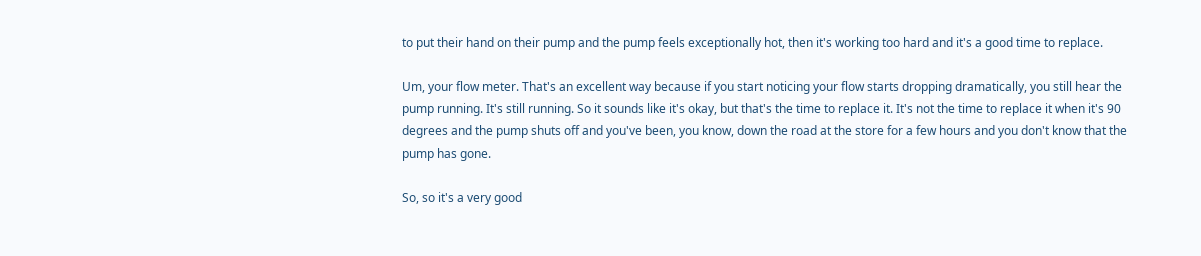to put their hand on their pump and the pump feels exceptionally hot, then it's working too hard and it's a good time to replace.

Um, your flow meter. That's an excellent way because if you start noticing your flow starts dropping dramatically, you still hear the pump running. It's still running. So it sounds like it's okay, but that's the time to replace it. It's not the time to replace it when it's 90 degrees and the pump shuts off and you've been, you know, down the road at the store for a few hours and you don't know that the pump has gone.

So, so it's a very good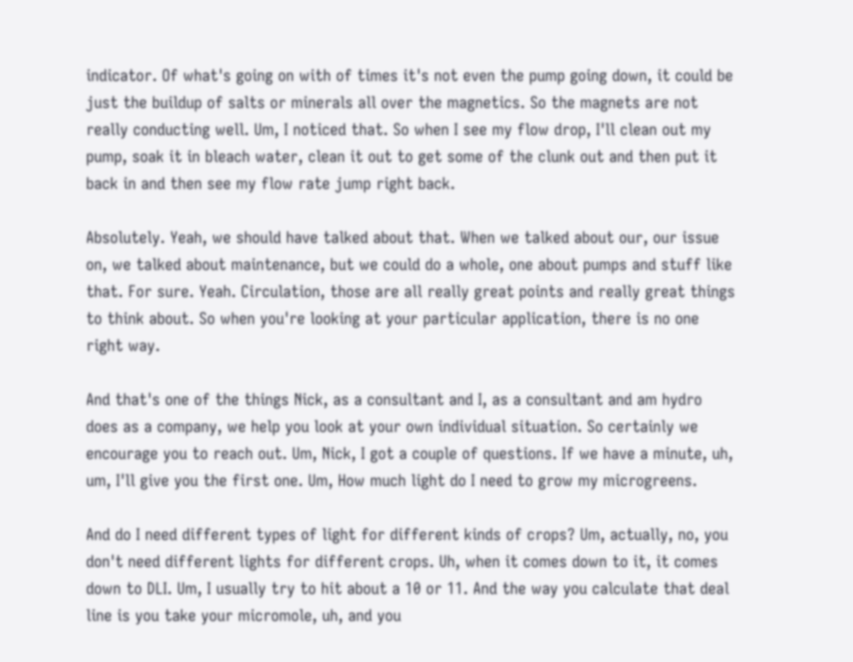indicator. Of what's going on with of times it's not even the pump going down, it could be just the buildup of salts or minerals all over the magnetics. So the magnets are not really conducting well. Um, I noticed that. So when I see my flow drop, I'll clean out my pump, soak it in bleach water, clean it out to get some of the clunk out and then put it back in and then see my flow rate jump right back.

Absolutely. Yeah, we should have talked about that. When we talked about our, our issue on, we talked about maintenance, but we could do a whole, one about pumps and stuff like that. For sure. Yeah. Circulation, those are all really great points and really great things to think about. So when you're looking at your particular application, there is no one right way.

And that's one of the things Nick, as a consultant and I, as a consultant and am hydro does as a company, we help you look at your own individual situation. So certainly we encourage you to reach out. Um, Nick, I got a couple of questions. If we have a minute, uh, um, I'll give you the first one. Um, How much light do I need to grow my microgreens.

And do I need different types of light for different kinds of crops? Um, actually, no, you don't need different lights for different crops. Uh, when it comes down to it, it comes down to DLI. Um, I usually try to hit about a 10 or 11. And the way you calculate that deal line is you take your micromole, uh, and you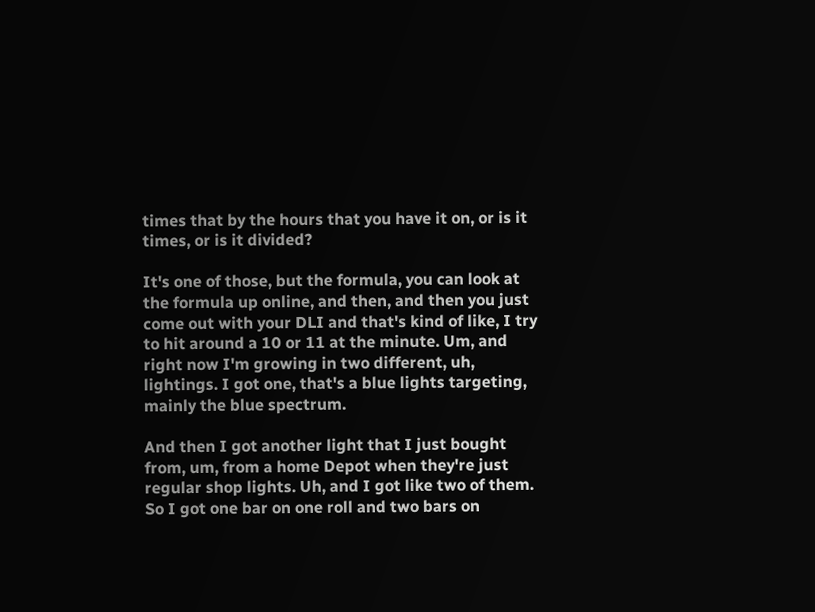times that by the hours that you have it on, or is it times, or is it divided?

It's one of those, but the formula, you can look at the formula up online, and then, and then you just come out with your DLI and that's kind of like, I try to hit around a 10 or 11 at the minute. Um, and right now I'm growing in two different, uh, lightings. I got one, that's a blue lights targeting, mainly the blue spectrum.

And then I got another light that I just bought from, um, from a home Depot when they're just regular shop lights. Uh, and I got like two of them. So I got one bar on one roll and two bars on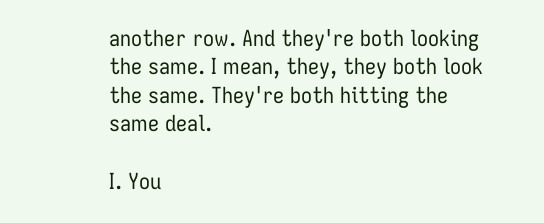another row. And they're both looking the same. I mean, they, they both look the same. They're both hitting the same deal.

I. You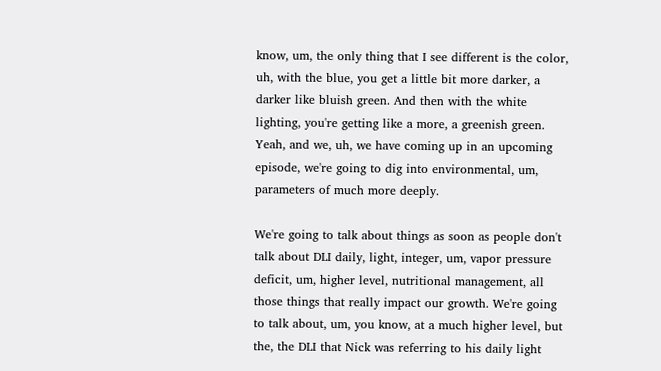know, um, the only thing that I see different is the color, uh, with the blue, you get a little bit more darker, a darker like bluish green. And then with the white lighting, you're getting like a more, a greenish green. Yeah, and we, uh, we have coming up in an upcoming episode, we're going to dig into environmental, um, parameters of much more deeply.

We're going to talk about things as soon as people don't talk about DLI daily, light, integer, um, vapor pressure deficit, um, higher level, nutritional management, all those things that really impact our growth. We're going to talk about, um, you know, at a much higher level, but the, the DLI that Nick was referring to his daily light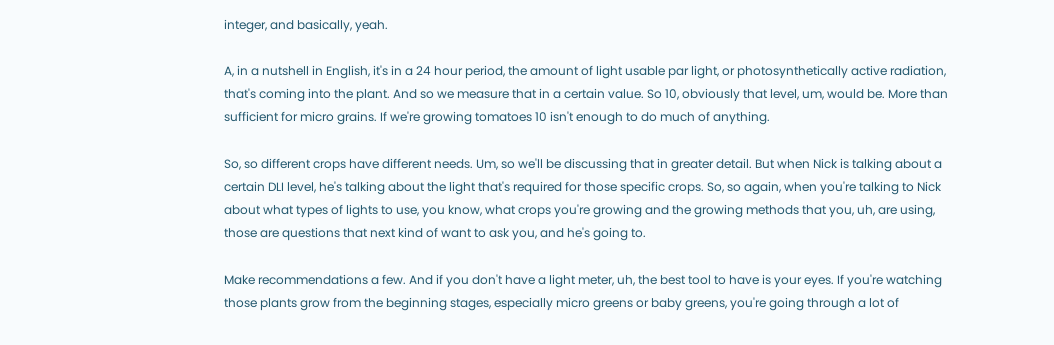integer, and basically, yeah.

A, in a nutshell in English, it's in a 24 hour period, the amount of light usable par light, or photosynthetically active radiation, that's coming into the plant. And so we measure that in a certain value. So 10, obviously that level, um, would be. More than sufficient for micro grains. If we're growing tomatoes 10 isn't enough to do much of anything.

So, so different crops have different needs. Um, so we'll be discussing that in greater detail. But when Nick is talking about a certain DLI level, he's talking about the light that's required for those specific crops. So, so again, when you're talking to Nick about what types of lights to use, you know, what crops you're growing and the growing methods that you, uh, are using, those are questions that next kind of want to ask you, and he's going to.

Make recommendations a few. And if you don't have a light meter, uh, the best tool to have is your eyes. If you're watching those plants grow from the beginning stages, especially micro greens or baby greens, you're going through a lot of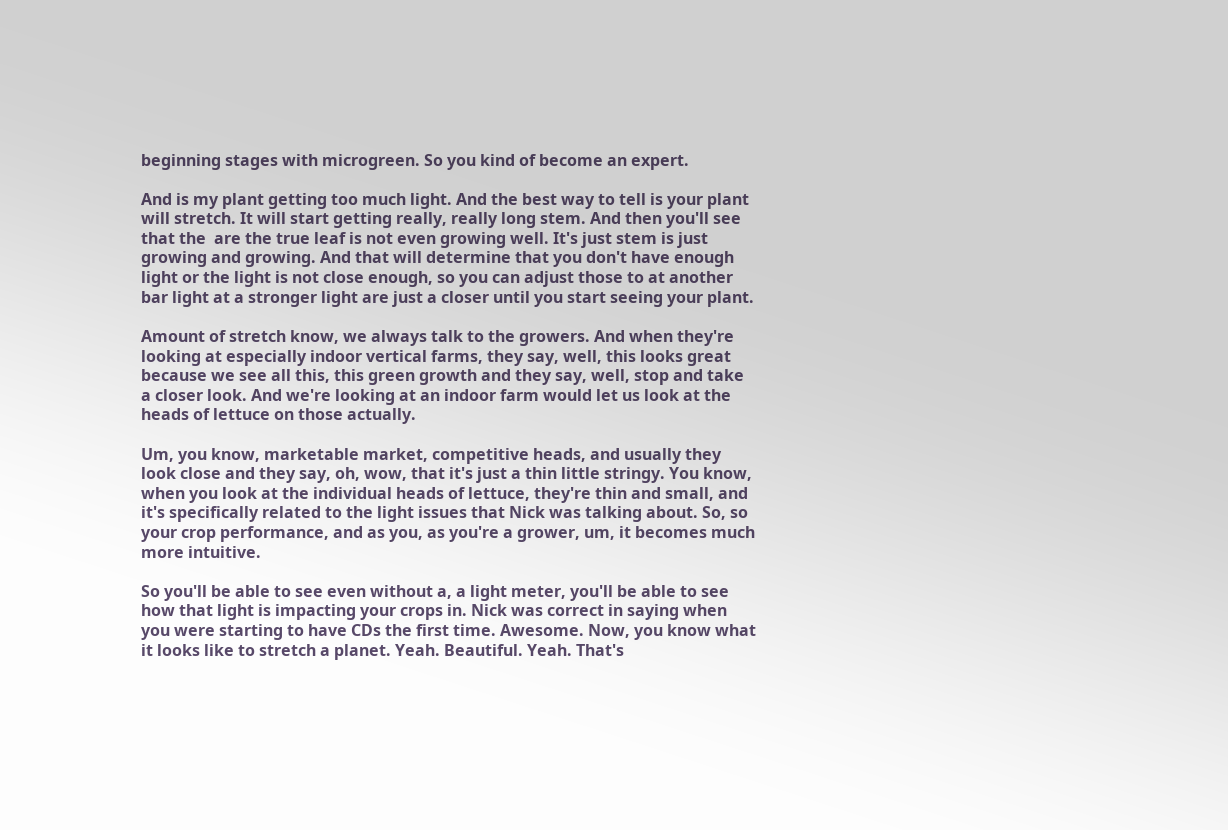beginning stages with microgreen. So you kind of become an expert.

And is my plant getting too much light. And the best way to tell is your plant will stretch. It will start getting really, really long stem. And then you'll see that the  are the true leaf is not even growing well. It's just stem is just growing and growing. And that will determine that you don't have enough light or the light is not close enough, so you can adjust those to at another bar light at a stronger light are just a closer until you start seeing your plant.

Amount of stretch know, we always talk to the growers. And when they're looking at especially indoor vertical farms, they say, well, this looks great because we see all this, this green growth and they say, well, stop and take a closer look. And we're looking at an indoor farm would let us look at the heads of lettuce on those actually.

Um, you know, marketable market, competitive heads, and usually they look close and they say, oh, wow, that it's just a thin little stringy. You know, when you look at the individual heads of lettuce, they're thin and small, and it's specifically related to the light issues that Nick was talking about. So, so your crop performance, and as you, as you're a grower, um, it becomes much more intuitive.

So you'll be able to see even without a, a light meter, you'll be able to see how that light is impacting your crops in. Nick was correct in saying when you were starting to have CDs the first time. Awesome. Now, you know what it looks like to stretch a planet. Yeah. Beautiful. Yeah. That's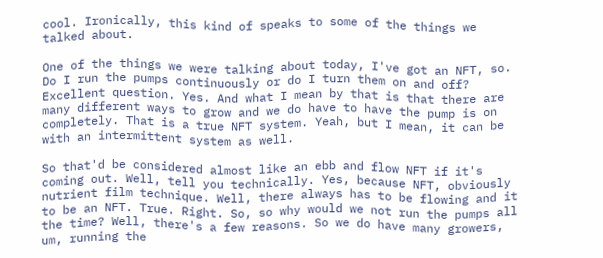cool. Ironically, this kind of speaks to some of the things we talked about.

One of the things we were talking about today, I've got an NFT, so. Do I run the pumps continuously or do I turn them on and off? Excellent question. Yes. And what I mean by that is that there are many different ways to grow and we do have to have the pump is on completely. That is a true NFT system. Yeah, but I mean, it can be with an intermittent system as well.

So that'd be considered almost like an ebb and flow NFT if it's coming out. Well, tell you technically. Yes, because NFT, obviously nutrient film technique. Well, there always has to be flowing and it to be an NFT. True. Right. So, so why would we not run the pumps all the time? Well, there's a few reasons. So we do have many growers, um, running the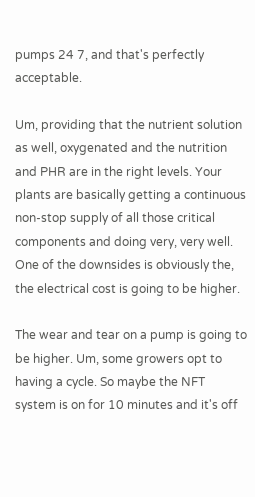pumps 24 7, and that's perfectly acceptable.

Um, providing that the nutrient solution as well, oxygenated and the nutrition and PHR are in the right levels. Your plants are basically getting a continuous non-stop supply of all those critical components and doing very, very well. One of the downsides is obviously the, the electrical cost is going to be higher.

The wear and tear on a pump is going to be higher. Um, some growers opt to having a cycle. So maybe the NFT system is on for 10 minutes and it's off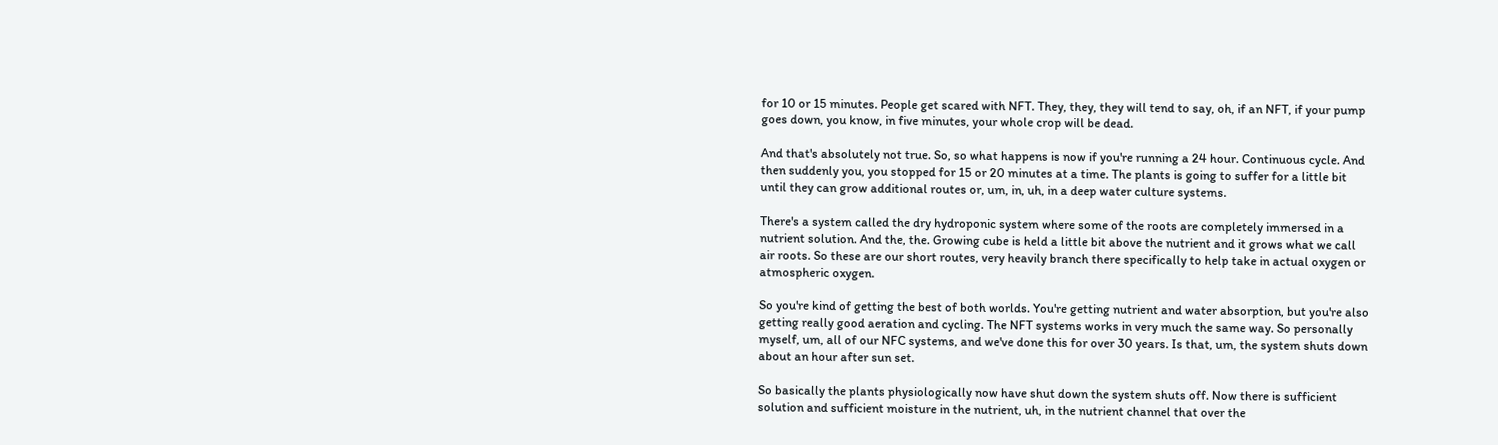for 10 or 15 minutes. People get scared with NFT. They, they, they will tend to say, oh, if an NFT, if your pump goes down, you know, in five minutes, your whole crop will be dead.

And that's absolutely not true. So, so what happens is now if you're running a 24 hour. Continuous cycle. And then suddenly you, you stopped for 15 or 20 minutes at a time. The plants is going to suffer for a little bit until they can grow additional routes or, um, in, uh, in a deep water culture systems.

There's a system called the dry hydroponic system where some of the roots are completely immersed in a nutrient solution. And the, the. Growing cube is held a little bit above the nutrient and it grows what we call air roots. So these are our short routes, very heavily branch there specifically to help take in actual oxygen or atmospheric oxygen.

So you're kind of getting the best of both worlds. You're getting nutrient and water absorption, but you're also getting really good aeration and cycling. The NFT systems works in very much the same way. So personally myself, um, all of our NFC systems, and we've done this for over 30 years. Is that, um, the system shuts down about an hour after sun set.

So basically the plants physiologically now have shut down the system shuts off. Now there is sufficient solution and sufficient moisture in the nutrient, uh, in the nutrient channel that over the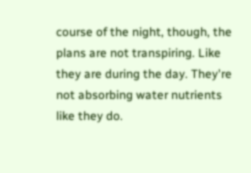course of the night, though, the plans are not transpiring. Like they are during the day. They're not absorbing water nutrients like they do.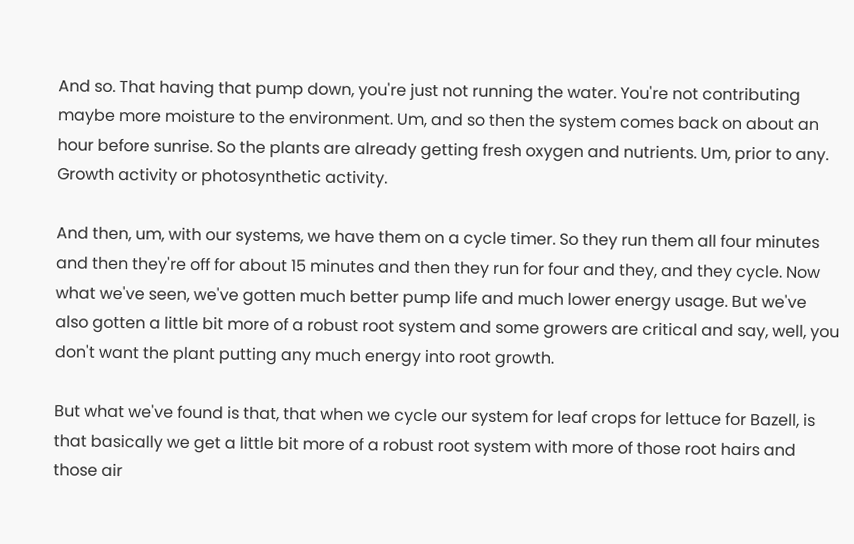And so. That having that pump down, you're just not running the water. You're not contributing maybe more moisture to the environment. Um, and so then the system comes back on about an hour before sunrise. So the plants are already getting fresh oxygen and nutrients. Um, prior to any. Growth activity or photosynthetic activity.

And then, um, with our systems, we have them on a cycle timer. So they run them all four minutes and then they're off for about 15 minutes and then they run for four and they, and they cycle. Now what we've seen, we've gotten much better pump life and much lower energy usage. But we've also gotten a little bit more of a robust root system and some growers are critical and say, well, you don't want the plant putting any much energy into root growth.

But what we've found is that, that when we cycle our system for leaf crops for lettuce for Bazell, is that basically we get a little bit more of a robust root system with more of those root hairs and those air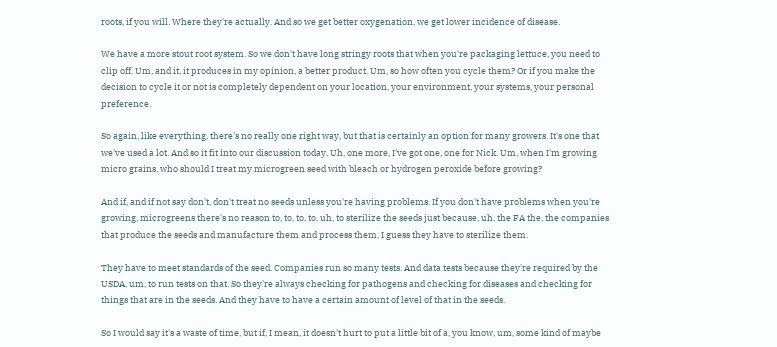roots, if you will. Where they're actually. And so we get better oxygenation, we get lower incidence of disease.

We have a more stout root system. So we don't have long stringy roots that when you're packaging lettuce, you need to clip off. Um, and it, it produces in my opinion, a better product. Um, so how often you cycle them? Or if you make the decision to cycle it or not is completely dependent on your location, your environment, your systems, your personal preference.

So again, like everything, there's no really one right way, but that is certainly an option for many growers. It's one that we've used a lot. And so it fit into our discussion today. Uh, one more, I've got one, one for Nick. Um, when I'm growing micro grains, who should I treat my microgreen seed with bleach or hydrogen peroxide before growing?

And if, and if not say don't, don't treat no seeds unless you're having problems. If you don't have problems when you're growing, microgreens there's no reason to, to, to, to, uh, to sterilize the seeds just because, uh, the FA the, the companies that produce the seeds and manufacture them and process them, I guess they have to sterilize them.

They have to meet standards of the seed. Companies run so many tests. And data tests because they're required by the USDA, um, to run tests on that. So they're always checking for pathogens and checking for diseases and checking for things that are in the seeds. And they have to have a certain amount of level of that in the seeds.

So I would say it's a waste of time, but if, I mean, it doesn't hurt to put a little bit of a, you know, um, some kind of maybe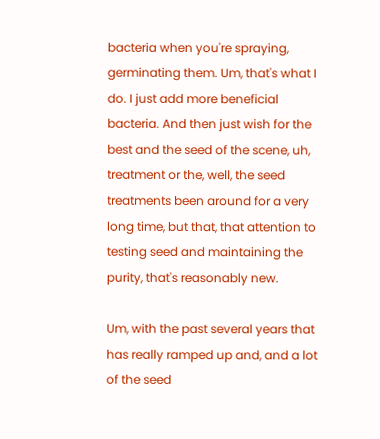bacteria when you're spraying, germinating them. Um, that's what I do. I just add more beneficial bacteria. And then just wish for the best and the seed of the scene, uh, treatment or the, well, the seed treatments been around for a very long time, but that, that attention to testing seed and maintaining the purity, that's reasonably new.

Um, with the past several years that has really ramped up and, and a lot of the seed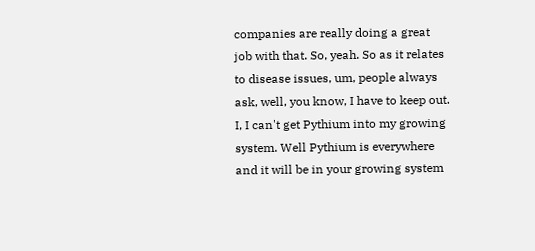companies are really doing a great job with that. So, yeah. So as it relates to disease issues, um, people always ask, well, you know, I have to keep out. I, I can't get Pythium into my growing system. Well Pythium is everywhere and it will be in your growing system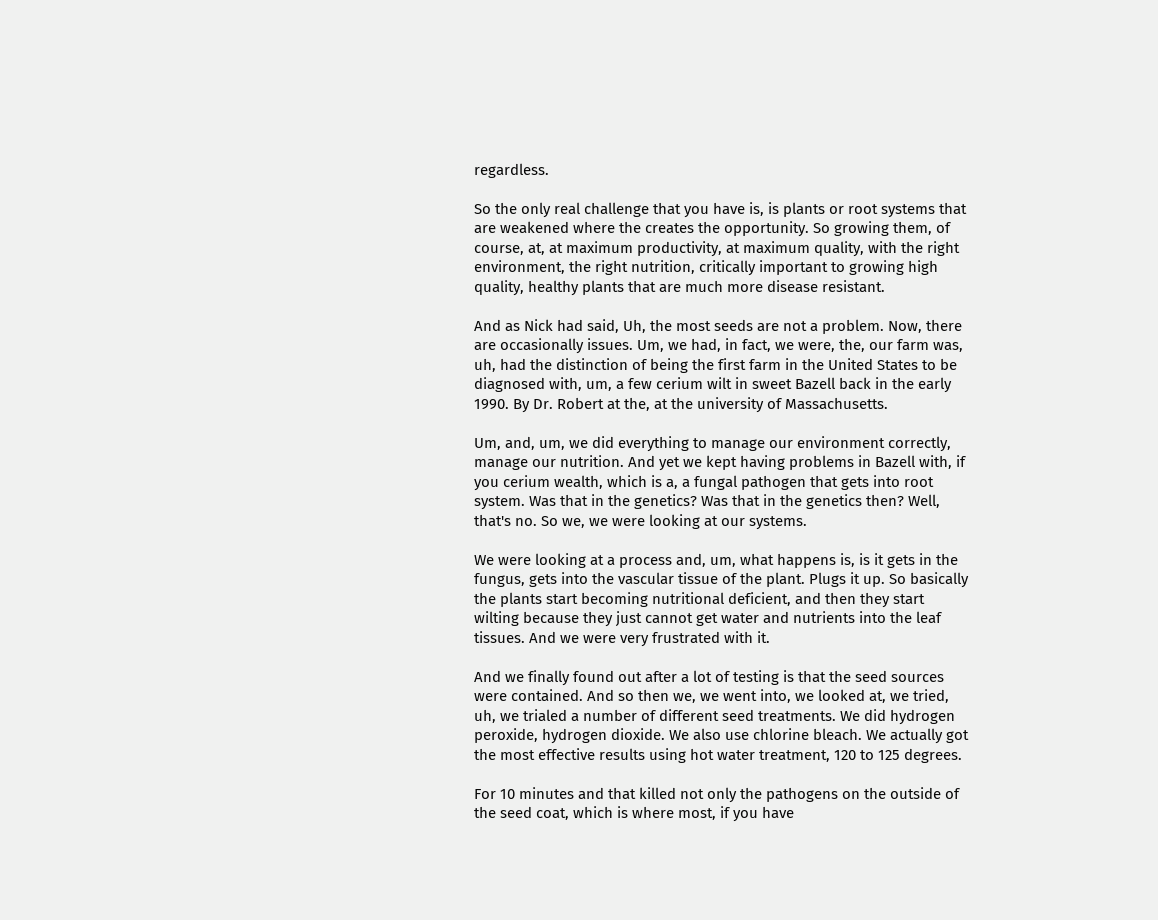regardless.

So the only real challenge that you have is, is plants or root systems that are weakened where the creates the opportunity. So growing them, of course, at, at maximum productivity, at maximum quality, with the right environment, the right nutrition, critically important to growing high quality, healthy plants that are much more disease resistant.

And as Nick had said, Uh, the most seeds are not a problem. Now, there are occasionally issues. Um, we had, in fact, we were, the, our farm was, uh, had the distinction of being the first farm in the United States to be diagnosed with, um, a few cerium wilt in sweet Bazell back in the early 1990. By Dr. Robert at the, at the university of Massachusetts.

Um, and, um, we did everything to manage our environment correctly, manage our nutrition. And yet we kept having problems in Bazell with, if you cerium wealth, which is a, a fungal pathogen that gets into root system. Was that in the genetics? Was that in the genetics then? Well, that's no. So we, we were looking at our systems.

We were looking at a process and, um, what happens is, is it gets in the fungus, gets into the vascular tissue of the plant. Plugs it up. So basically the plants start becoming nutritional deficient, and then they start wilting because they just cannot get water and nutrients into the leaf tissues. And we were very frustrated with it.

And we finally found out after a lot of testing is that the seed sources were contained. And so then we, we went into, we looked at, we tried, uh, we trialed a number of different seed treatments. We did hydrogen peroxide, hydrogen dioxide. We also use chlorine bleach. We actually got the most effective results using hot water treatment, 120 to 125 degrees.

For 10 minutes and that killed not only the pathogens on the outside of the seed coat, which is where most, if you have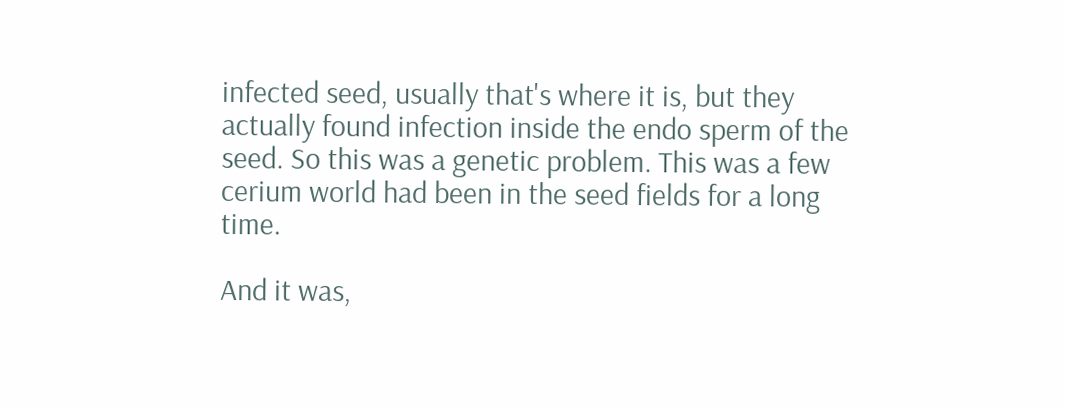infected seed, usually that's where it is, but they actually found infection inside the endo sperm of the seed. So this was a genetic problem. This was a few cerium world had been in the seed fields for a long time.

And it was,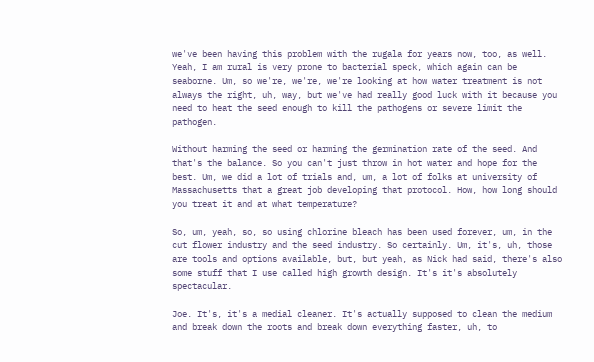we've been having this problem with the rugala for years now, too, as well. Yeah, I am rural is very prone to bacterial speck, which again can be seaborne. Um, so we're, we're, we're looking at how water treatment is not always the right, uh, way, but we've had really good luck with it because you need to heat the seed enough to kill the pathogens or severe limit the pathogen.

Without harming the seed or harming the germination rate of the seed. And that's the balance. So you can't just throw in hot water and hope for the best. Um, we did a lot of trials and, um, a lot of folks at university of Massachusetts that a great job developing that protocol. How, how long should you treat it and at what temperature?

So, um, yeah, so, so using chlorine bleach has been used forever, um, in the cut flower industry and the seed industry. So certainly. Um, it's, uh, those are tools and options available, but, but yeah, as Nick had said, there's also some stuff that I use called high growth design. It's it's absolutely spectacular.

Joe. It's, it's a medial cleaner. It's actually supposed to clean the medium and break down the roots and break down everything faster, uh, to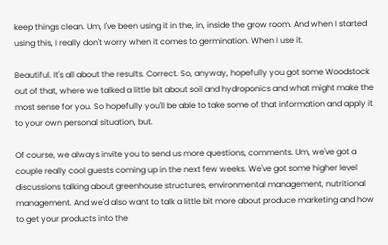keep things clean. Um, I've been using it in the, in, inside the grow room. And when I started using this, I really don't worry when it comes to germination. When I use it.

Beautiful. It's all about the results. Correct. So, anyway, hopefully you got some Woodstock out of that, where we talked a little bit about soil and hydroponics and what might make the most sense for you. So hopefully you'll be able to take some of that information and apply it to your own personal situation, but.

Of course, we always invite you to send us more questions, comments. Um, we've got a couple really cool guests coming up in the next few weeks. We've got some higher level discussions talking about greenhouse structures, environmental management, nutritional management. And we'd also want to talk a little bit more about produce marketing and how to get your products into the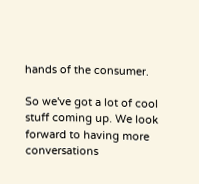hands of the consumer.

So we've got a lot of cool stuff coming up. We look forward to having more conversations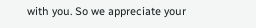with you. So we appreciate your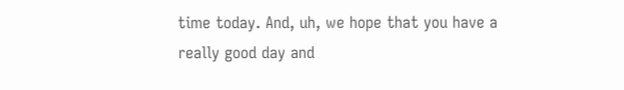time today. And, uh, we hope that you have a really good day and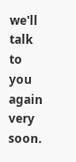we'll talk to you again very soon.